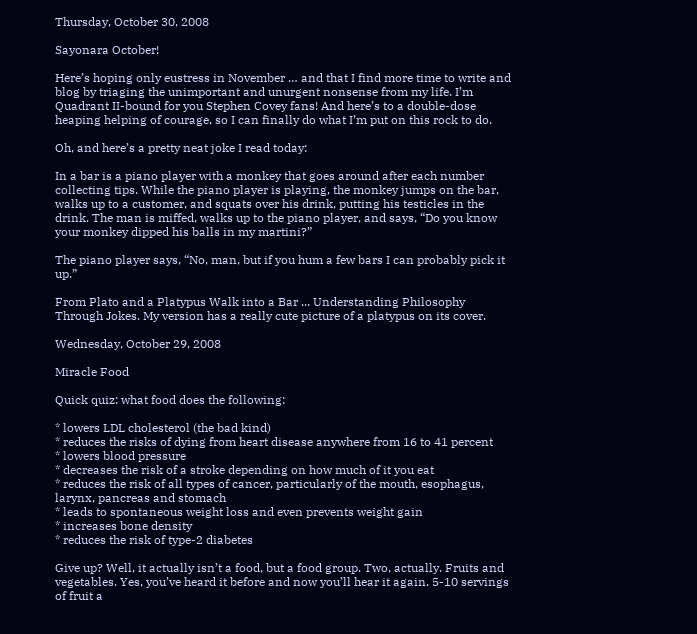Thursday, October 30, 2008

Sayonara October!

Here’s hoping only eustress in November … and that I find more time to write and blog by triaging the unimportant and unurgent nonsense from my life. I’m Quadrant II-bound for you Stephen Covey fans! And here’s to a double-dose heaping helping of courage, so I can finally do what I’m put on this rock to do.

Oh, and here’s a pretty neat joke I read today:

In a bar is a piano player with a monkey that goes around after each number collecting tips. While the piano player is playing, the monkey jumps on the bar, walks up to a customer, and squats over his drink, putting his testicles in the drink. The man is miffed, walks up to the piano player, and says, “Do you know your monkey dipped his balls in my martini?”

The piano player says, “No, man, but if you hum a few bars I can probably pick it up.”

From Plato and a Platypus Walk into a Bar ... Understanding Philosophy Through Jokes. My version has a really cute picture of a platypus on its cover.

Wednesday, October 29, 2008

Miracle Food

Quick quiz: what food does the following:

* lowers LDL cholesterol (the bad kind)
* reduces the risks of dying from heart disease anywhere from 16 to 41 percent
* lowers blood pressure
* decreases the risk of a stroke depending on how much of it you eat
* reduces the risk of all types of cancer, particularly of the mouth, esophagus, larynx, pancreas and stomach
* leads to spontaneous weight loss and even prevents weight gain
* increases bone density
* reduces the risk of type-2 diabetes

Give up? Well, it actually isn’t a food, but a food group. Two, actually. Fruits and vegetables. Yes, you’ve heard it before and now you’ll hear it again. 5-10 servings of fruit a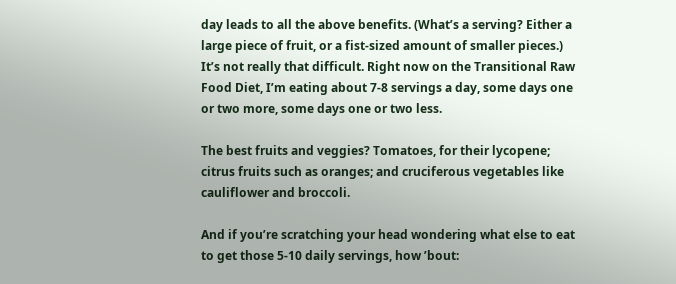day leads to all the above benefits. (What’s a serving? Either a large piece of fruit, or a fist-sized amount of smaller pieces.) It’s not really that difficult. Right now on the Transitional Raw Food Diet, I’m eating about 7-8 servings a day, some days one or two more, some days one or two less.

The best fruits and veggies? Tomatoes, for their lycopene; citrus fruits such as oranges; and cruciferous vegetables like cauliflower and broccoli.

And if you’re scratching your head wondering what else to eat to get those 5-10 daily servings, how ’bout: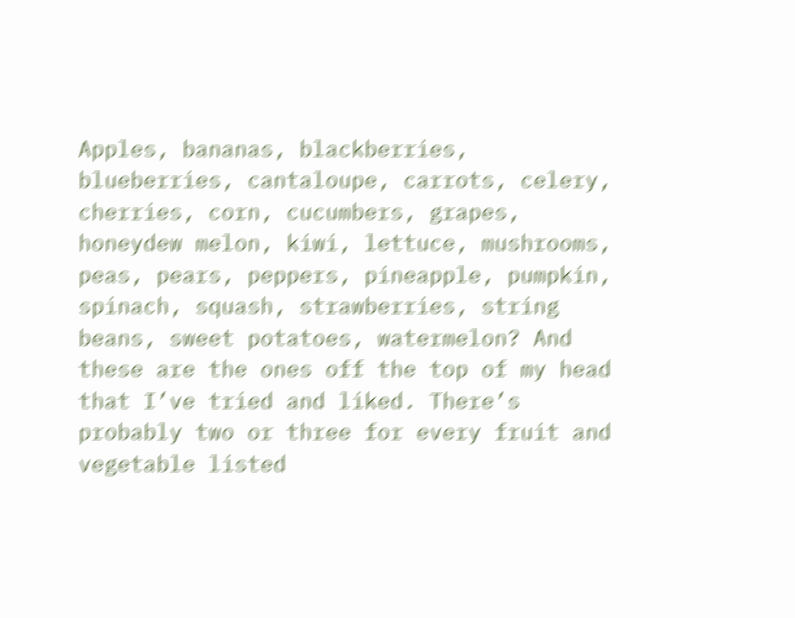Apples, bananas, blackberries, blueberries, cantaloupe, carrots, celery, cherries, corn, cucumbers, grapes, honeydew melon, kiwi, lettuce, mushrooms, peas, pears, peppers, pineapple, pumpkin, spinach, squash, strawberries, string beans, sweet potatoes, watermelon? And these are the ones off the top of my head that I’ve tried and liked. There’s probably two or three for every fruit and vegetable listed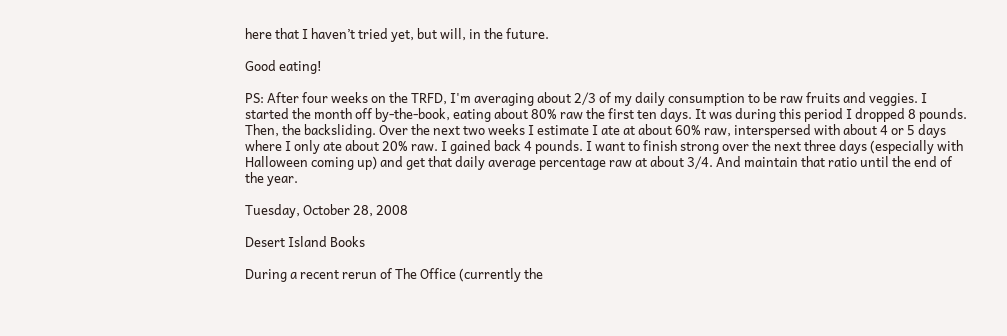here that I haven’t tried yet, but will, in the future.

Good eating!

PS: After four weeks on the TRFD, I'm averaging about 2/3 of my daily consumption to be raw fruits and veggies. I started the month off by-the-book, eating about 80% raw the first ten days. It was during this period I dropped 8 pounds. Then, the backsliding. Over the next two weeks I estimate I ate at about 60% raw, interspersed with about 4 or 5 days where I only ate about 20% raw. I gained back 4 pounds. I want to finish strong over the next three days (especially with Halloween coming up) and get that daily average percentage raw at about 3/4. And maintain that ratio until the end of the year.

Tuesday, October 28, 2008

Desert Island Books

During a recent rerun of The Office (currently the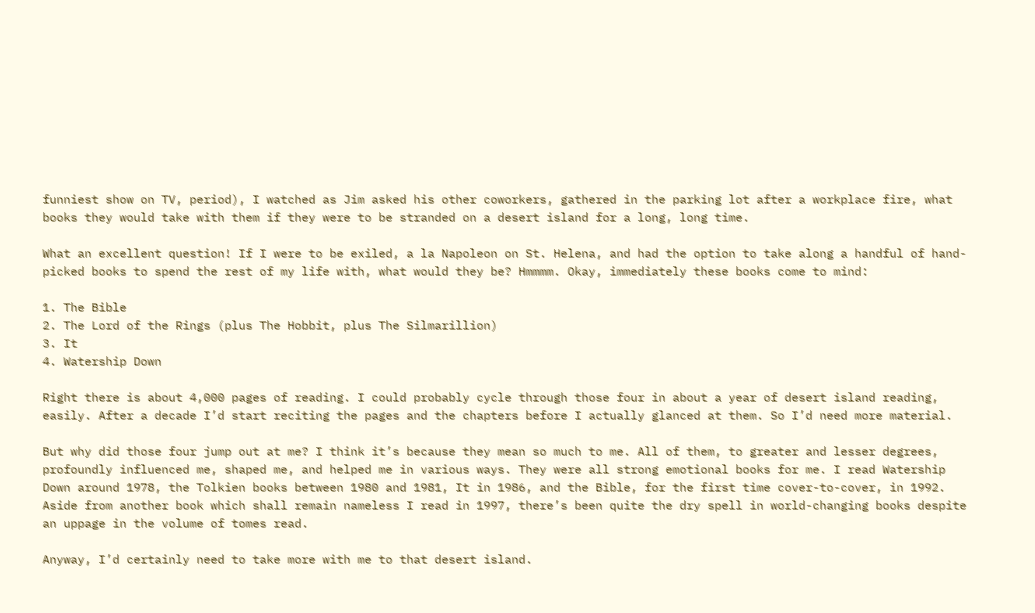funniest show on TV, period), I watched as Jim asked his other coworkers, gathered in the parking lot after a workplace fire, what books they would take with them if they were to be stranded on a desert island for a long, long time.

What an excellent question! If I were to be exiled, a la Napoleon on St. Helena, and had the option to take along a handful of hand-picked books to spend the rest of my life with, what would they be? Hmmmm. Okay, immediately these books come to mind:

1. The Bible
2. The Lord of the Rings (plus The Hobbit, plus The Silmarillion)
3. It
4. Watership Down

Right there is about 4,000 pages of reading. I could probably cycle through those four in about a year of desert island reading, easily. After a decade I’d start reciting the pages and the chapters before I actually glanced at them. So I’d need more material.

But why did those four jump out at me? I think it’s because they mean so much to me. All of them, to greater and lesser degrees, profoundly influenced me, shaped me, and helped me in various ways. They were all strong emotional books for me. I read Watership Down around 1978, the Tolkien books between 1980 and 1981, It in 1986, and the Bible, for the first time cover-to-cover, in 1992. Aside from another book which shall remain nameless I read in 1997, there’s been quite the dry spell in world-changing books despite an uppage in the volume of tomes read.

Anyway, I’d certainly need to take more with me to that desert island.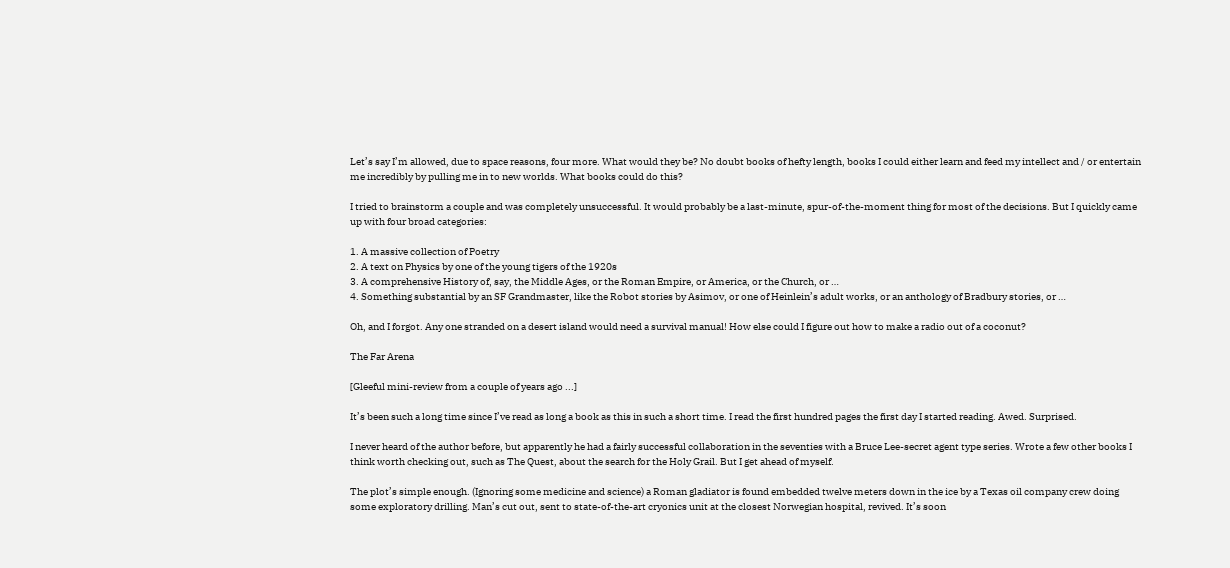Let’s say I’m allowed, due to space reasons, four more. What would they be? No doubt books of hefty length, books I could either learn and feed my intellect and / or entertain me incredibly by pulling me in to new worlds. What books could do this?

I tried to brainstorm a couple and was completely unsuccessful. It would probably be a last-minute, spur-of-the-moment thing for most of the decisions. But I quickly came up with four broad categories:

1. A massive collection of Poetry
2. A text on Physics by one of the young tigers of the 1920s
3. A comprehensive History of, say, the Middle Ages, or the Roman Empire, or America, or the Church, or …
4. Something substantial by an SF Grandmaster, like the Robot stories by Asimov, or one of Heinlein’s adult works, or an anthology of Bradbury stories, or …

Oh, and I forgot. Any one stranded on a desert island would need a survival manual! How else could I figure out how to make a radio out of a coconut?

The Far Arena

[Gleeful mini-review from a couple of years ago ...]

It’s been such a long time since I’ve read as long a book as this in such a short time. I read the first hundred pages the first day I started reading. Awed. Surprised.

I never heard of the author before, but apparently he had a fairly successful collaboration in the seventies with a Bruce Lee-secret agent type series. Wrote a few other books I think worth checking out, such as The Quest, about the search for the Holy Grail. But I get ahead of myself.

The plot’s simple enough. (Ignoring some medicine and science) a Roman gladiator is found embedded twelve meters down in the ice by a Texas oil company crew doing some exploratory drilling. Man’s cut out, sent to state-of-the-art cryonics unit at the closest Norwegian hospital, revived. It’s soon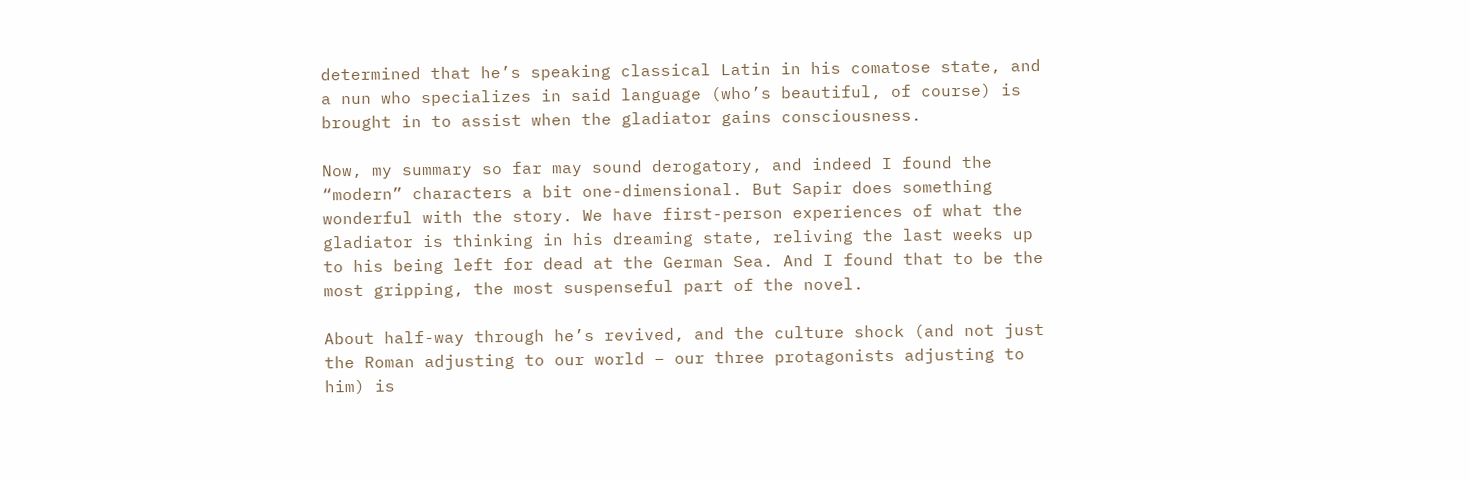determined that he’s speaking classical Latin in his comatose state, and a nun who specializes in said language (who’s beautiful, of course) is brought in to assist when the gladiator gains consciousness.

Now, my summary so far may sound derogatory, and indeed I found the “modern” characters a bit one-dimensional. But Sapir does something wonderful with the story. We have first-person experiences of what the gladiator is thinking in his dreaming state, reliving the last weeks up to his being left for dead at the German Sea. And I found that to be the most gripping, the most suspenseful part of the novel.

About half-way through he’s revived, and the culture shock (and not just the Roman adjusting to our world – our three protagonists adjusting to him) is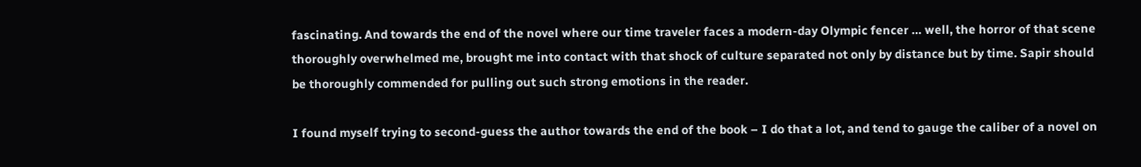fascinating. And towards the end of the novel where our time traveler faces a modern-day Olympic fencer … well, the horror of that scene thoroughly overwhelmed me, brought me into contact with that shock of culture separated not only by distance but by time. Sapir should be thoroughly commended for pulling out such strong emotions in the reader.

I found myself trying to second-guess the author towards the end of the book – I do that a lot, and tend to gauge the caliber of a novel on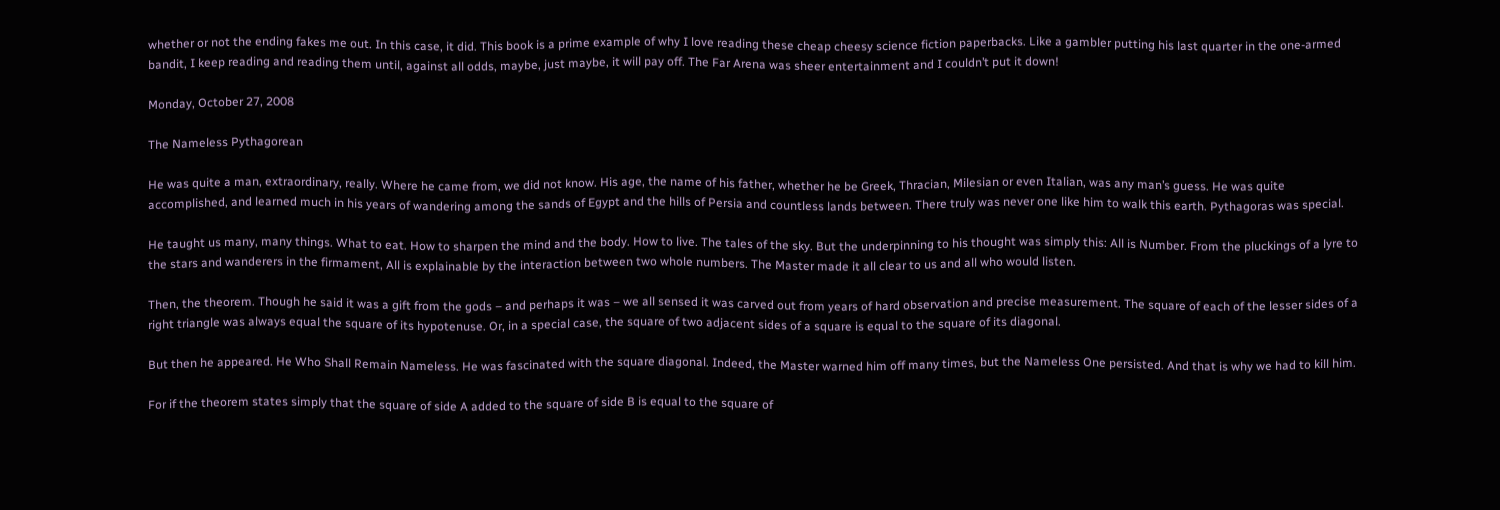whether or not the ending fakes me out. In this case, it did. This book is a prime example of why I love reading these cheap cheesy science fiction paperbacks. Like a gambler putting his last quarter in the one-armed bandit, I keep reading and reading them until, against all odds, maybe, just maybe, it will pay off. The Far Arena was sheer entertainment and I couldn’t put it down!

Monday, October 27, 2008

The Nameless Pythagorean

He was quite a man, extraordinary, really. Where he came from, we did not know. His age, the name of his father, whether he be Greek, Thracian, Milesian or even Italian, was any man’s guess. He was quite accomplished, and learned much in his years of wandering among the sands of Egypt and the hills of Persia and countless lands between. There truly was never one like him to walk this earth. Pythagoras was special.

He taught us many, many things. What to eat. How to sharpen the mind and the body. How to live. The tales of the sky. But the underpinning to his thought was simply this: All is Number. From the pluckings of a lyre to the stars and wanderers in the firmament, All is explainable by the interaction between two whole numbers. The Master made it all clear to us and all who would listen.

Then, the theorem. Though he said it was a gift from the gods – and perhaps it was – we all sensed it was carved out from years of hard observation and precise measurement. The square of each of the lesser sides of a right triangle was always equal the square of its hypotenuse. Or, in a special case, the square of two adjacent sides of a square is equal to the square of its diagonal.

But then he appeared. He Who Shall Remain Nameless. He was fascinated with the square diagonal. Indeed, the Master warned him off many times, but the Nameless One persisted. And that is why we had to kill him.

For if the theorem states simply that the square of side A added to the square of side B is equal to the square of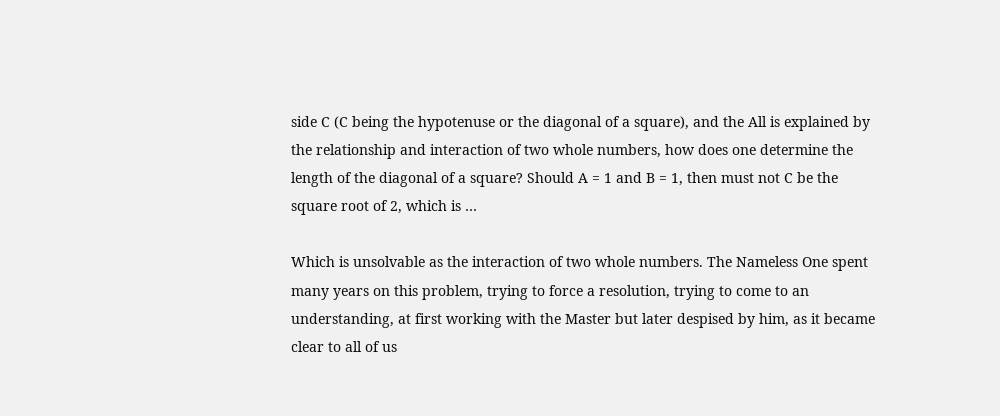side C (C being the hypotenuse or the diagonal of a square), and the All is explained by the relationship and interaction of two whole numbers, how does one determine the length of the diagonal of a square? Should A = 1 and B = 1, then must not C be the square root of 2, which is …

Which is unsolvable as the interaction of two whole numbers. The Nameless One spent many years on this problem, trying to force a resolution, trying to come to an understanding, at first working with the Master but later despised by him, as it became clear to all of us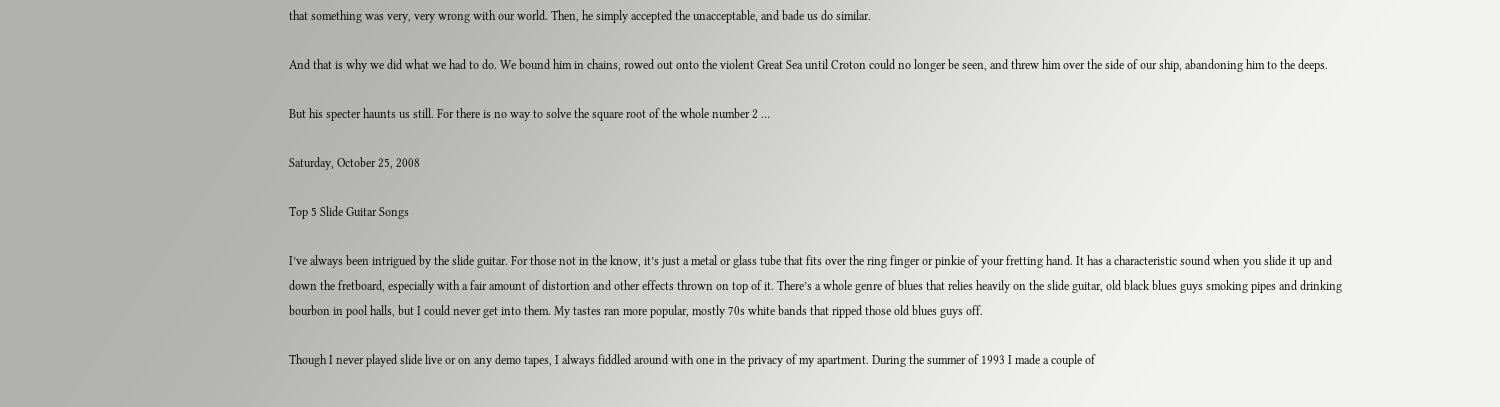that something was very, very wrong with our world. Then, he simply accepted the unacceptable, and bade us do similar.

And that is why we did what we had to do. We bound him in chains, rowed out onto the violent Great Sea until Croton could no longer be seen, and threw him over the side of our ship, abandoning him to the deeps.

But his specter haunts us still. For there is no way to solve the square root of the whole number 2 …

Saturday, October 25, 2008

Top 5 Slide Guitar Songs

I’ve always been intrigued by the slide guitar. For those not in the know, it’s just a metal or glass tube that fits over the ring finger or pinkie of your fretting hand. It has a characteristic sound when you slide it up and down the fretboard, especially with a fair amount of distortion and other effects thrown on top of it. There’s a whole genre of blues that relies heavily on the slide guitar, old black blues guys smoking pipes and drinking bourbon in pool halls, but I could never get into them. My tastes ran more popular, mostly 70s white bands that ripped those old blues guys off.

Though I never played slide live or on any demo tapes, I always fiddled around with one in the privacy of my apartment. During the summer of 1993 I made a couple of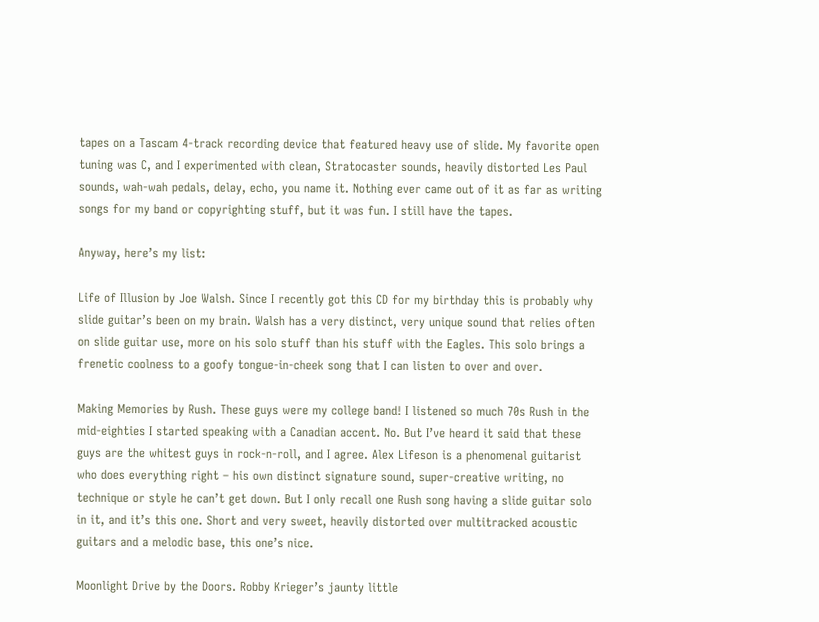tapes on a Tascam 4-track recording device that featured heavy use of slide. My favorite open tuning was C, and I experimented with clean, Stratocaster sounds, heavily distorted Les Paul sounds, wah-wah pedals, delay, echo, you name it. Nothing ever came out of it as far as writing songs for my band or copyrighting stuff, but it was fun. I still have the tapes.

Anyway, here’s my list:

Life of Illusion by Joe Walsh. Since I recently got this CD for my birthday this is probably why slide guitar’s been on my brain. Walsh has a very distinct, very unique sound that relies often on slide guitar use, more on his solo stuff than his stuff with the Eagles. This solo brings a frenetic coolness to a goofy tongue-in-cheek song that I can listen to over and over.

Making Memories by Rush. These guys were my college band! I listened so much 70s Rush in the mid-eighties I started speaking with a Canadian accent. No. But I’ve heard it said that these guys are the whitest guys in rock-n-roll, and I agree. Alex Lifeson is a phenomenal guitarist who does everything right – his own distinct signature sound, super-creative writing, no technique or style he can’t get down. But I only recall one Rush song having a slide guitar solo in it, and it’s this one. Short and very sweet, heavily distorted over multitracked acoustic guitars and a melodic base, this one’s nice.

Moonlight Drive by the Doors. Robby Krieger’s jaunty little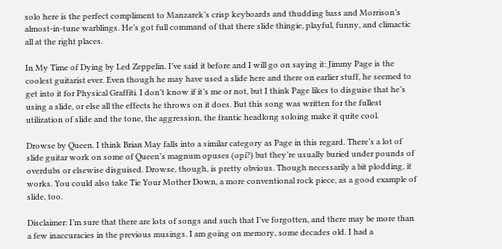solo here is the perfect compliment to Manzarek’s crisp keyboards and thudding bass and Morrison’s almost-in-tune warblings. He’s got full command of that there slide thingie, playful, funny, and climactic all at the right places.

In My Time of Dying by Led Zeppelin. I’ve said it before and I will go on saying it: Jimmy Page is the coolest guitarist ever. Even though he may have used a slide here and there on earlier stuff, he seemed to get into it for Physical Graffiti. I don’t know if it’s me or not, but I think Page likes to disguise that he’s using a slide, or else all the effects he throws on it does. But this song was written for the fullest utilization of slide and the tone, the aggression, the frantic headlong soloing make it quite cool.

Drowse by Queen. I think Brian May falls into a similar category as Page in this regard. There’s a lot of slide guitar work on some of Queen’s magnum opuses (opi?) but they’re usually buried under pounds of overdubs or elsewise disguised. Drowse, though, is pretty obvious. Though necessarily a bit plodding, it works. You could also take Tie Your Mother Down, a more conventional rock piece, as a good example of slide, too.

Disclaimer: I’m sure that there are lots of songs and such that I’ve forgotten, and there may be more than a few inaccuracies in the previous musings. I am going on memory, some decades old. I had a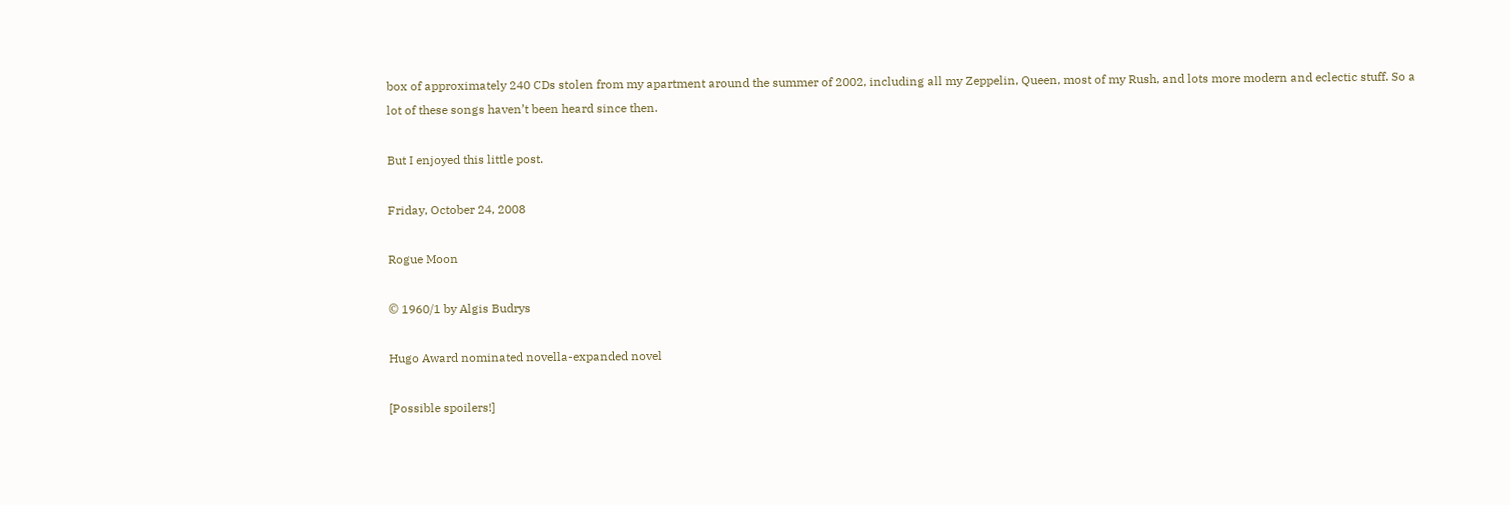box of approximately 240 CDs stolen from my apartment around the summer of 2002, including all my Zeppelin, Queen, most of my Rush, and lots more modern and eclectic stuff. So a lot of these songs haven’t been heard since then.

But I enjoyed this little post.

Friday, October 24, 2008

Rogue Moon

© 1960/1 by Algis Budrys

Hugo Award nominated novella-expanded novel

[Possible spoilers!]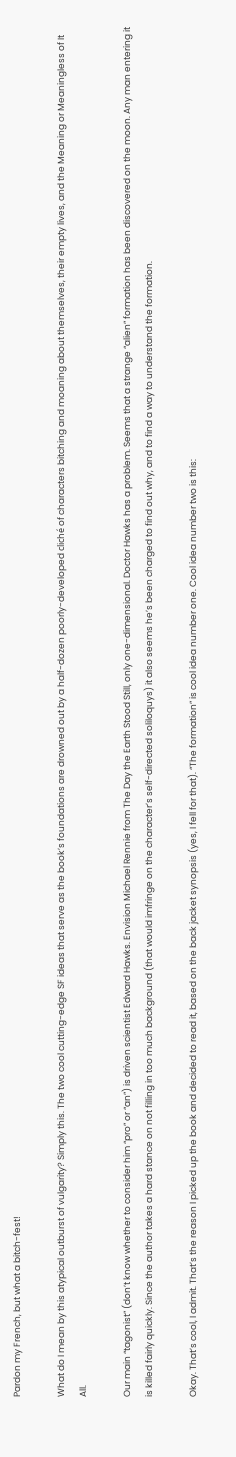Pardon my French, but what a bitch-fest!

What do I mean by this atypical outburst of vulgarity? Simply this. The two cool cutting-edge SF ideas that serve as the book’s foundations are drowned out by a half-dozen poorly-developed cliché of characters bitching and moaning about themselves, their empty lives, and the Meaning or Meaningless of It All.

Our main “tagonist” (don’t know whether to consider him “pro” or “an”) is driven scientist Edward Hawks. Envision Michael Rennie from The Day the Earth Stood Still, only one-dimensional. Doctor Hawks has a problem. Seems that a strange “alien” formation has been discovered on the moon. Any man entering it is killed fairly quickly. Since the author takes a hard stance on not filling in too much background (that would imfringe on the character’s self-directed soliloquys) it also seems he’s been charged to find out why, and to find a way to understand the formation.

Okay. That’s cool, I admit. That’s the reason I picked up the book and decided to read it, based on the back jacket synopsis (yes, I fell for that). “The formation” is cool idea number one. Cool idea number two is this: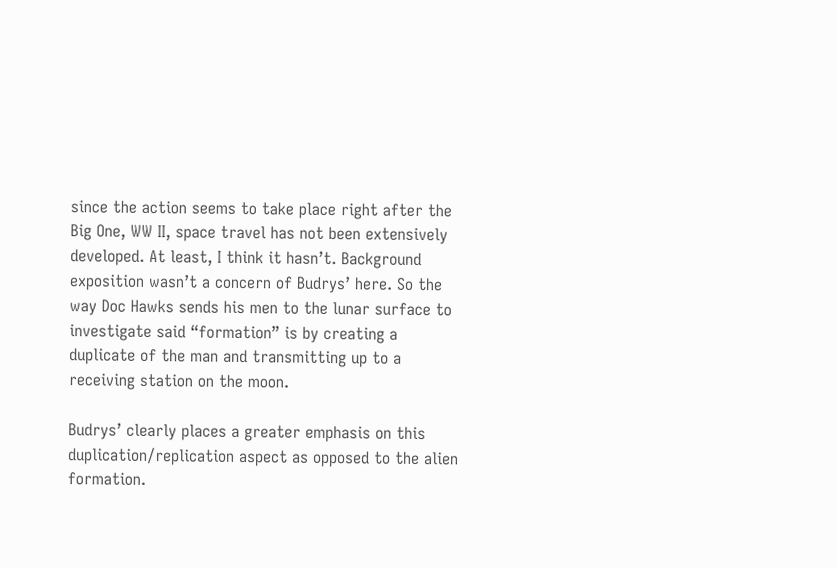since the action seems to take place right after the Big One, WW II, space travel has not been extensively developed. At least, I think it hasn’t. Background exposition wasn’t a concern of Budrys’ here. So the way Doc Hawks sends his men to the lunar surface to investigate said “formation” is by creating a duplicate of the man and transmitting up to a receiving station on the moon.

Budrys’ clearly places a greater emphasis on this duplication/replication aspect as opposed to the alien formation.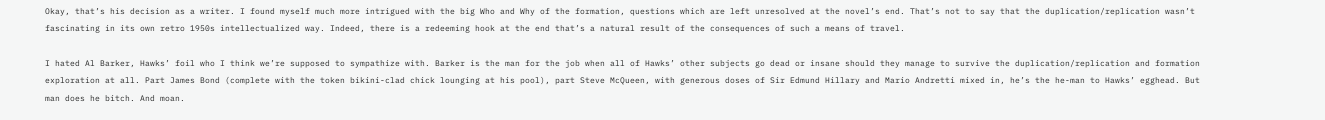Okay, that’s his decision as a writer. I found myself much more intrigued with the big Who and Why of the formation, questions which are left unresolved at the novel’s end. That’s not to say that the duplication/replication wasn’t fascinating in its own retro 1950s intellectualized way. Indeed, there is a redeeming hook at the end that’s a natural result of the consequences of such a means of travel.

I hated Al Barker, Hawks’ foil who I think we’re supposed to sympathize with. Barker is the man for the job when all of Hawks’ other subjects go dead or insane should they manage to survive the duplication/replication and formation exploration at all. Part James Bond (complete with the token bikini-clad chick lounging at his pool), part Steve McQueen, with generous doses of Sir Edmund Hillary and Mario Andretti mixed in, he’s the he-man to Hawks’ egghead. But man does he bitch. And moan.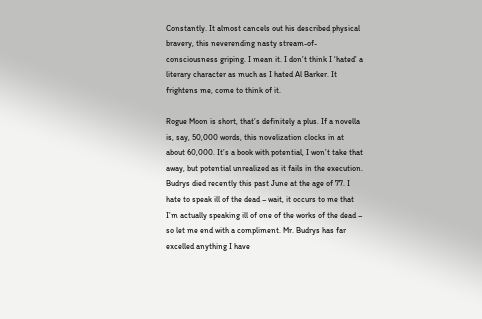Constantly. It almost cancels out his described physical bravery, this neverending nasty stream-of-consciousness griping. I mean it. I don’t think I ‘hated’ a literary character as much as I hated Al Barker. It frightens me, come to think of it.

Rogue Moon is short, that’s definitely a plus. If a novella is, say, 50,000 words, this novelization clocks in at about 60,000. It’s a book with potential, I won’t take that away, but potential unrealized as it fails in the execution. Budrys died recently this past June at the age of 77. I hate to speak ill of the dead – wait, it occurs to me that I’m actually speaking ill of one of the works of the dead – so let me end with a compliment. Mr. Budrys has far excelled anything I have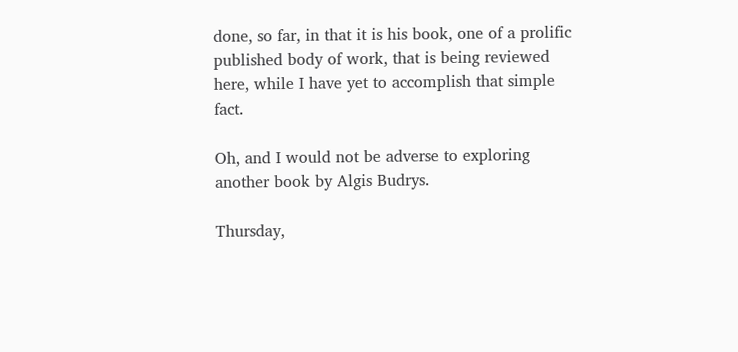done, so far, in that it is his book, one of a prolific published body of work, that is being reviewed here, while I have yet to accomplish that simple fact.

Oh, and I would not be adverse to exploring another book by Algis Budrys.

Thursday,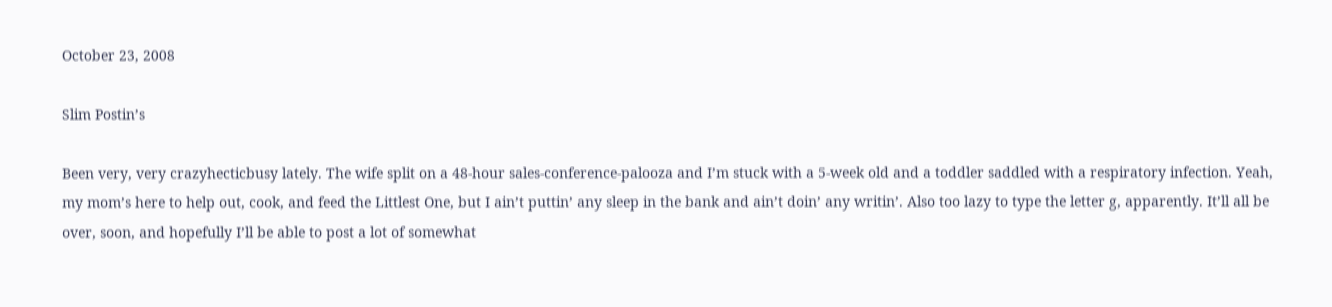October 23, 2008

Slim Postin’s

Been very, very crazyhecticbusy lately. The wife split on a 48-hour sales-conference-palooza and I’m stuck with a 5-week old and a toddler saddled with a respiratory infection. Yeah, my mom’s here to help out, cook, and feed the Littlest One, but I ain’t puttin’ any sleep in the bank and ain’t doin’ any writin’. Also too lazy to type the letter g, apparently. It’ll all be over, soon, and hopefully I’ll be able to post a lot of somewhat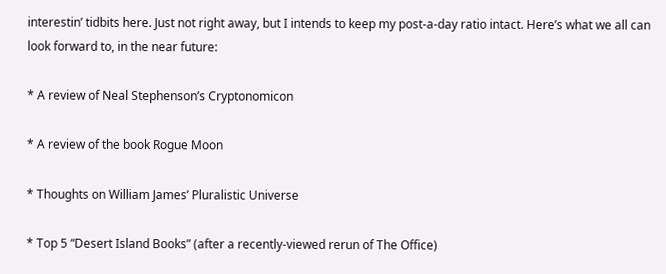interestin’ tidbits here. Just not right away, but I intends to keep my post-a-day ratio intact. Here’s what we all can look forward to, in the near future:

* A review of Neal Stephenson’s Cryptonomicon

* A review of the book Rogue Moon

* Thoughts on William James’ Pluralistic Universe

* Top 5 “Desert Island Books” (after a recently-viewed rerun of The Office)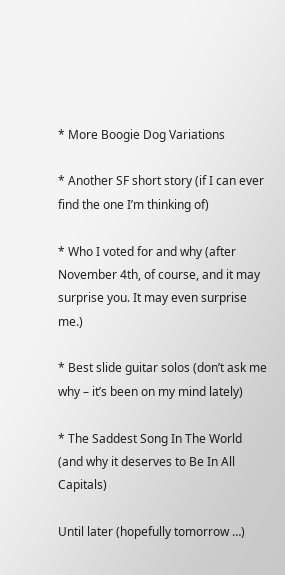* More Boogie Dog Variations

* Another SF short story (if I can ever find the one I’m thinking of)

* Who I voted for and why (after November 4th, of course, and it may surprise you. It may even surprise me.)

* Best slide guitar solos (don’t ask me why – it’s been on my mind lately)

* The Saddest Song In The World (and why it deserves to Be In All Capitals)

Until later (hopefully tomorrow …)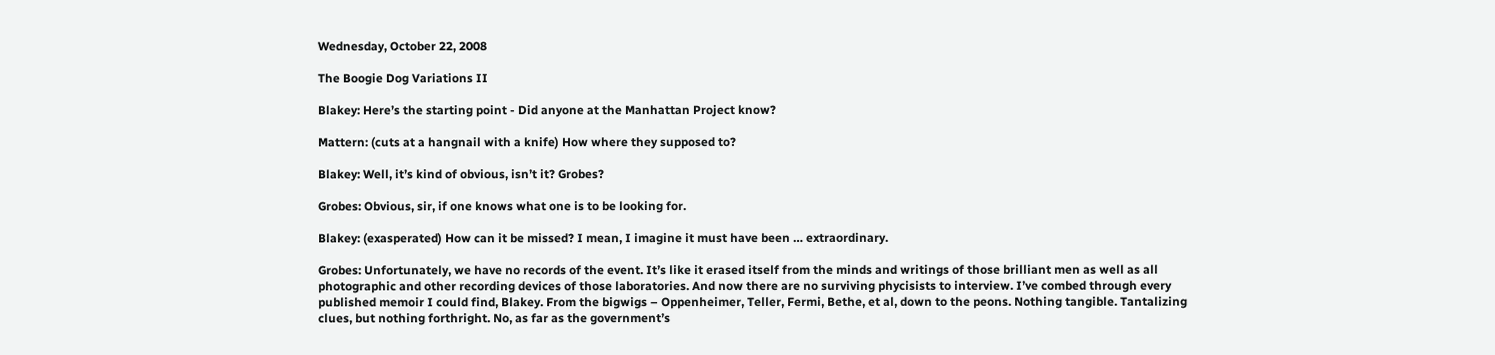Wednesday, October 22, 2008

The Boogie Dog Variations II

Blakey: Here’s the starting point - Did anyone at the Manhattan Project know?

Mattern: (cuts at a hangnail with a knife) How where they supposed to?

Blakey: Well, it’s kind of obvious, isn’t it? Grobes?

Grobes: Obvious, sir, if one knows what one is to be looking for.

Blakey: (exasperated) How can it be missed? I mean, I imagine it must have been … extraordinary.

Grobes: Unfortunately, we have no records of the event. It’s like it erased itself from the minds and writings of those brilliant men as well as all photographic and other recording devices of those laboratories. And now there are no surviving phycisists to interview. I’ve combed through every published memoir I could find, Blakey. From the bigwigs – Oppenheimer, Teller, Fermi, Bethe, et al, down to the peons. Nothing tangible. Tantalizing clues, but nothing forthright. No, as far as the government’s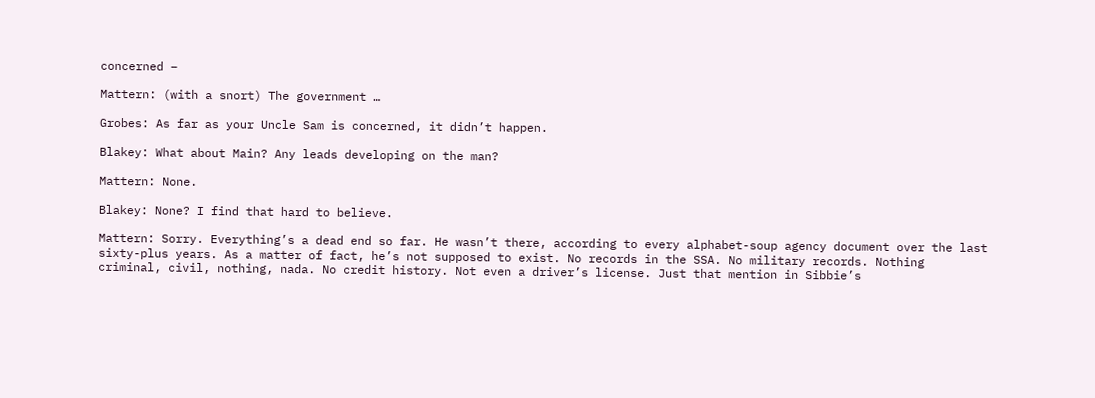concerned –

Mattern: (with a snort) The government …

Grobes: As far as your Uncle Sam is concerned, it didn’t happen.

Blakey: What about Main? Any leads developing on the man?

Mattern: None.

Blakey: None? I find that hard to believe.

Mattern: Sorry. Everything’s a dead end so far. He wasn’t there, according to every alphabet-soup agency document over the last sixty-plus years. As a matter of fact, he’s not supposed to exist. No records in the SSA. No military records. Nothing criminal, civil, nothing, nada. No credit history. Not even a driver’s license. Just that mention in Sibbie’s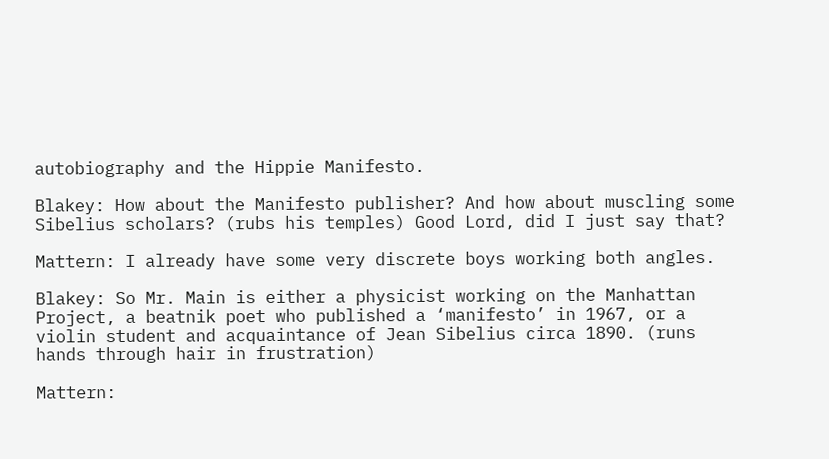autobiography and the Hippie Manifesto.

Blakey: How about the Manifesto publisher? And how about muscling some Sibelius scholars? (rubs his temples) Good Lord, did I just say that?

Mattern: I already have some very discrete boys working both angles.

Blakey: So Mr. Main is either a physicist working on the Manhattan Project, a beatnik poet who published a ‘manifesto’ in 1967, or a violin student and acquaintance of Jean Sibelius circa 1890. (runs hands through hair in frustration)

Mattern: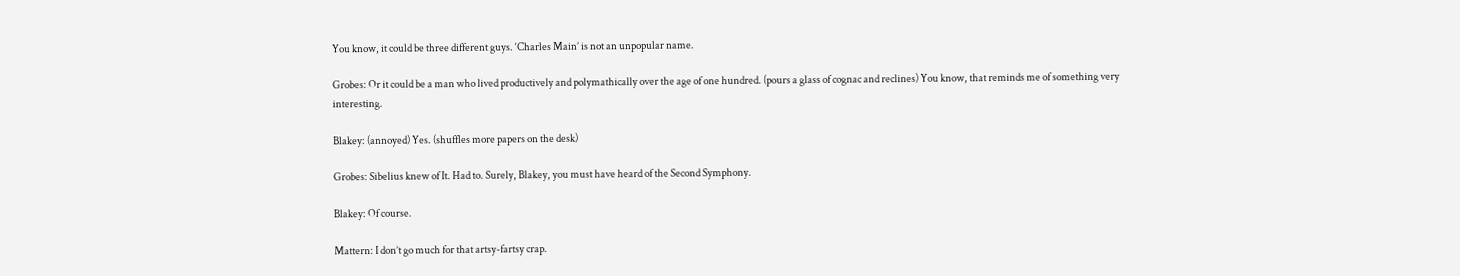You know, it could be three different guys. ‘Charles Main’ is not an unpopular name.

Grobes: Or it could be a man who lived productively and polymathically over the age of one hundred. (pours a glass of cognac and reclines) You know, that reminds me of something very interesting.

Blakey: (annoyed) Yes. (shuffles more papers on the desk)

Grobes: Sibelius knew of It. Had to. Surely, Blakey, you must have heard of the Second Symphony.

Blakey: Of course.

Mattern: I don’t go much for that artsy-fartsy crap.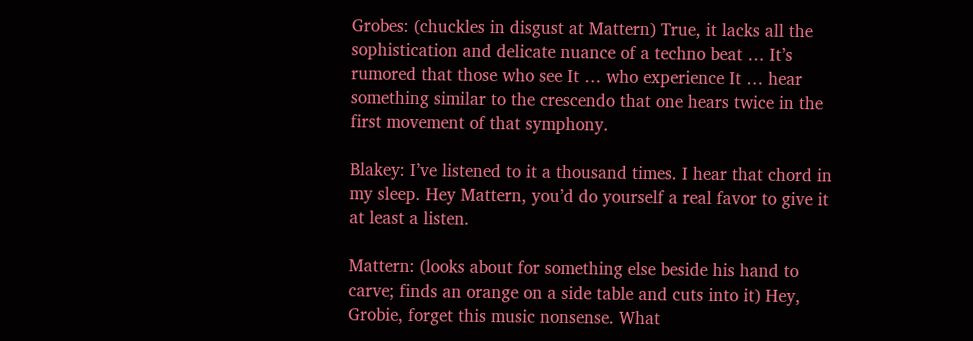Grobes: (chuckles in disgust at Mattern) True, it lacks all the sophistication and delicate nuance of a techno beat … It’s rumored that those who see It … who experience It … hear something similar to the crescendo that one hears twice in the first movement of that symphony.

Blakey: I’ve listened to it a thousand times. I hear that chord in my sleep. Hey Mattern, you’d do yourself a real favor to give it at least a listen.

Mattern: (looks about for something else beside his hand to carve; finds an orange on a side table and cuts into it) Hey, Grobie, forget this music nonsense. What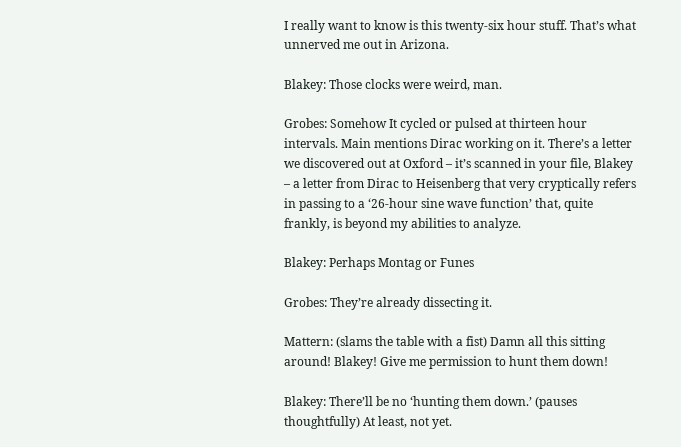I really want to know is this twenty-six hour stuff. That’s what unnerved me out in Arizona.

Blakey: Those clocks were weird, man.

Grobes: Somehow It cycled or pulsed at thirteen hour intervals. Main mentions Dirac working on it. There’s a letter we discovered out at Oxford – it’s scanned in your file, Blakey – a letter from Dirac to Heisenberg that very cryptically refers in passing to a ‘26-hour sine wave function’ that, quite frankly, is beyond my abilities to analyze.

Blakey: Perhaps Montag or Funes

Grobes: They’re already dissecting it.

Mattern: (slams the table with a fist) Damn all this sitting around! Blakey! Give me permission to hunt them down!

Blakey: There’ll be no ‘hunting them down.’ (pauses thoughtfully) At least, not yet.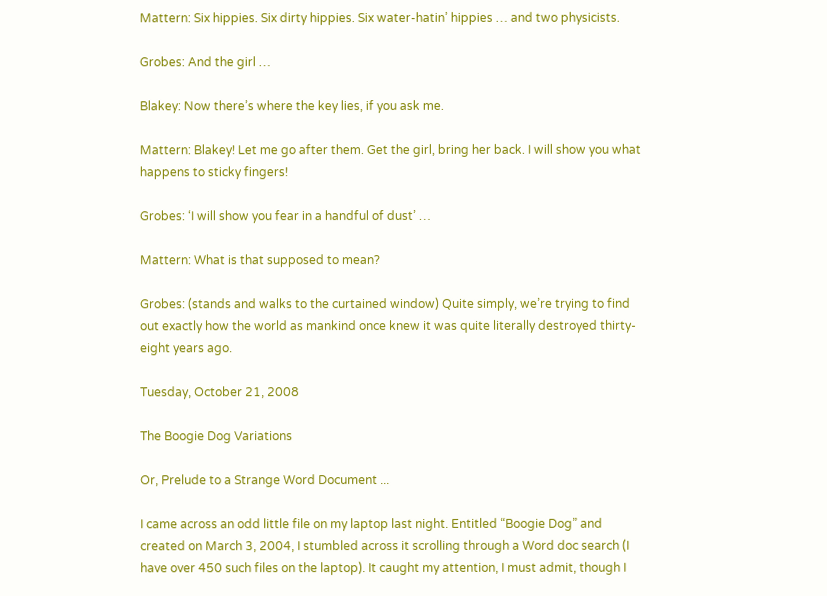Mattern: Six hippies. Six dirty hippies. Six water-hatin’ hippies … and two physicists.

Grobes: And the girl …

Blakey: Now there’s where the key lies, if you ask me.

Mattern: Blakey! Let me go after them. Get the girl, bring her back. I will show you what happens to sticky fingers!

Grobes: ‘I will show you fear in a handful of dust’ …

Mattern: What is that supposed to mean?

Grobes: (stands and walks to the curtained window) Quite simply, we’re trying to find out exactly how the world as mankind once knew it was quite literally destroyed thirty-eight years ago.

Tuesday, October 21, 2008

The Boogie Dog Variations

Or, Prelude to a Strange Word Document ...

I came across an odd little file on my laptop last night. Entitled “Boogie Dog” and created on March 3, 2004, I stumbled across it scrolling through a Word doc search (I have over 450 such files on the laptop). It caught my attention, I must admit, though I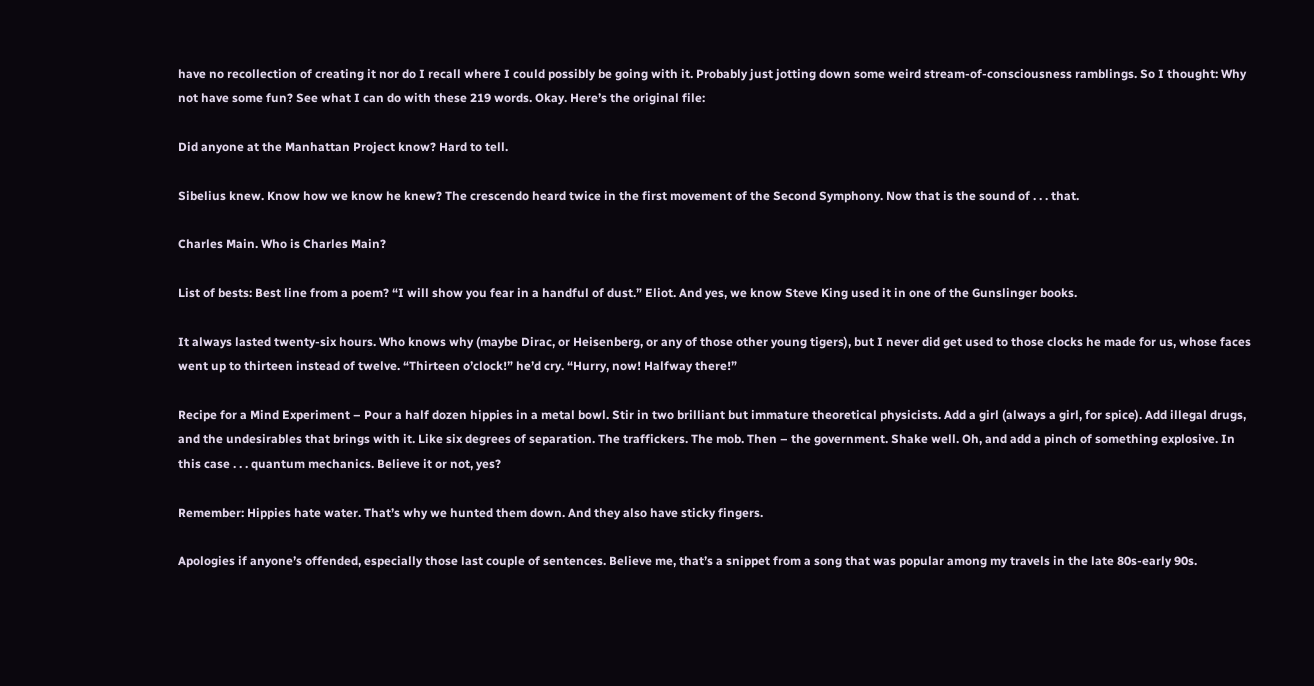have no recollection of creating it nor do I recall where I could possibly be going with it. Probably just jotting down some weird stream-of-consciousness ramblings. So I thought: Why not have some fun? See what I can do with these 219 words. Okay. Here’s the original file:

Did anyone at the Manhattan Project know? Hard to tell.

Sibelius knew. Know how we know he knew? The crescendo heard twice in the first movement of the Second Symphony. Now that is the sound of . . . that.

Charles Main. Who is Charles Main?

List of bests: Best line from a poem? “I will show you fear in a handful of dust.” Eliot. And yes, we know Steve King used it in one of the Gunslinger books.

It always lasted twenty-six hours. Who knows why (maybe Dirac, or Heisenberg, or any of those other young tigers), but I never did get used to those clocks he made for us, whose faces went up to thirteen instead of twelve. “Thirteen o’clock!” he’d cry. “Hurry, now! Halfway there!”

Recipe for a Mind Experiment – Pour a half dozen hippies in a metal bowl. Stir in two brilliant but immature theoretical physicists. Add a girl (always a girl, for spice). Add illegal drugs, and the undesirables that brings with it. Like six degrees of separation. The traffickers. The mob. Then – the government. Shake well. Oh, and add a pinch of something explosive. In this case . . . quantum mechanics. Believe it or not, yes?

Remember: Hippies hate water. That’s why we hunted them down. And they also have sticky fingers.

Apologies if anyone’s offended, especially those last couple of sentences. Believe me, that’s a snippet from a song that was popular among my travels in the late 80s-early 90s.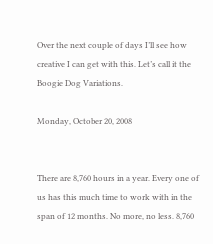Over the next couple of days I’ll see how creative I can get with this. Let’s call it the Boogie Dog Variations.

Monday, October 20, 2008


There are 8,760 hours in a year. Every one of us has this much time to work with in the span of 12 months. No more, no less. 8,760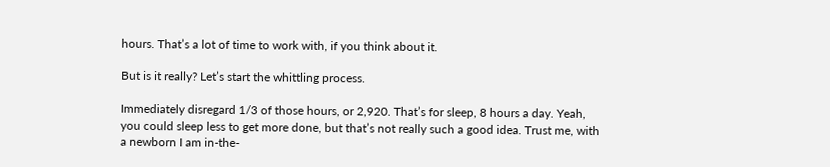hours. That’s a lot of time to work with, if you think about it.

But is it really? Let’s start the whittling process.

Immediately disregard 1/3 of those hours, or 2,920. That’s for sleep, 8 hours a day. Yeah, you could sleep less to get more done, but that’s not really such a good idea. Trust me, with a newborn I am in-the-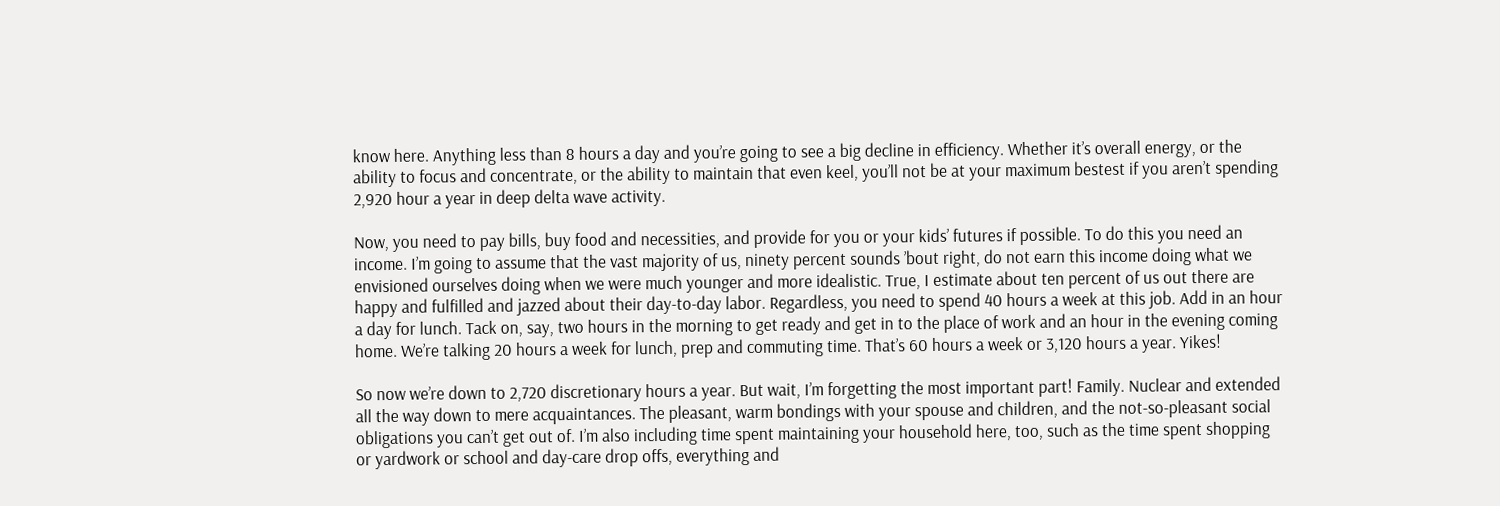know here. Anything less than 8 hours a day and you’re going to see a big decline in efficiency. Whether it’s overall energy, or the ability to focus and concentrate, or the ability to maintain that even keel, you’ll not be at your maximum bestest if you aren’t spending 2,920 hour a year in deep delta wave activity.

Now, you need to pay bills, buy food and necessities, and provide for you or your kids’ futures if possible. To do this you need an income. I’m going to assume that the vast majority of us, ninety percent sounds ’bout right, do not earn this income doing what we envisioned ourselves doing when we were much younger and more idealistic. True, I estimate about ten percent of us out there are happy and fulfilled and jazzed about their day-to-day labor. Regardless, you need to spend 40 hours a week at this job. Add in an hour a day for lunch. Tack on, say, two hours in the morning to get ready and get in to the place of work and an hour in the evening coming home. We’re talking 20 hours a week for lunch, prep and commuting time. That’s 60 hours a week or 3,120 hours a year. Yikes!

So now we’re down to 2,720 discretionary hours a year. But wait, I’m forgetting the most important part! Family. Nuclear and extended all the way down to mere acquaintances. The pleasant, warm bondings with your spouse and children, and the not-so-pleasant social obligations you can’t get out of. I’m also including time spent maintaining your household here, too, such as the time spent shopping or yardwork or school and day-care drop offs, everything and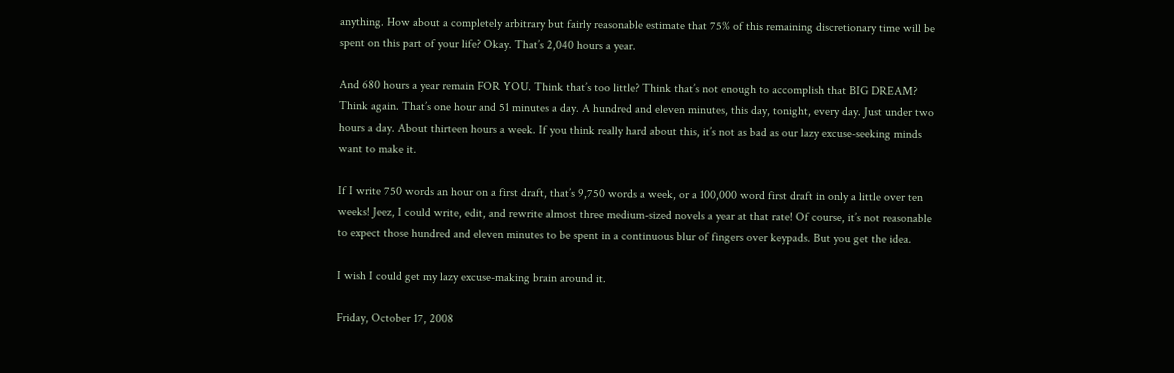anything. How about a completely arbitrary but fairly reasonable estimate that 75% of this remaining discretionary time will be spent on this part of your life? Okay. That’s 2,040 hours a year.

And 680 hours a year remain FOR YOU. Think that’s too little? Think that’s not enough to accomplish that BIG DREAM? Think again. That’s one hour and 51 minutes a day. A hundred and eleven minutes, this day, tonight, every day. Just under two hours a day. About thirteen hours a week. If you think really hard about this, it’s not as bad as our lazy excuse-seeking minds want to make it.

If I write 750 words an hour on a first draft, that’s 9,750 words a week, or a 100,000 word first draft in only a little over ten weeks! Jeez, I could write, edit, and rewrite almost three medium-sized novels a year at that rate! Of course, it’s not reasonable to expect those hundred and eleven minutes to be spent in a continuous blur of fingers over keypads. But you get the idea.

I wish I could get my lazy excuse-making brain around it.

Friday, October 17, 2008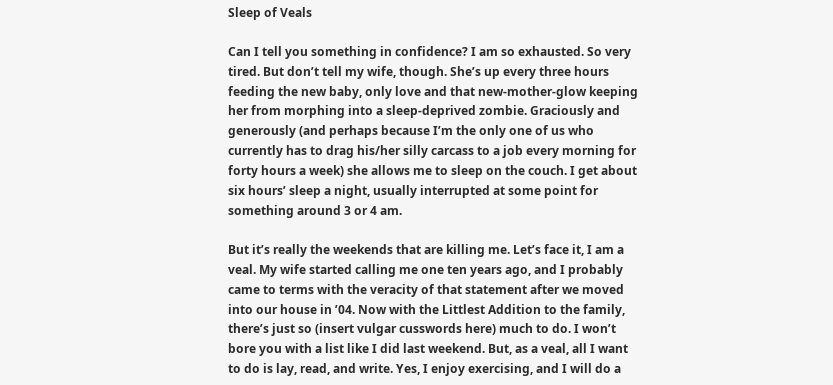Sleep of Veals

Can I tell you something in confidence? I am so exhausted. So very tired. But don’t tell my wife, though. She’s up every three hours feeding the new baby, only love and that new-mother-glow keeping her from morphing into a sleep-deprived zombie. Graciously and generously (and perhaps because I’m the only one of us who currently has to drag his/her silly carcass to a job every morning for forty hours a week) she allows me to sleep on the couch. I get about six hours’ sleep a night, usually interrupted at some point for something around 3 or 4 am.

But it’s really the weekends that are killing me. Let’s face it, I am a veal. My wife started calling me one ten years ago, and I probably came to terms with the veracity of that statement after we moved into our house in ’04. Now with the Littlest Addition to the family, there’s just so (insert vulgar cusswords here) much to do. I won’t bore you with a list like I did last weekend. But, as a veal, all I want to do is lay, read, and write. Yes, I enjoy exercising, and I will do a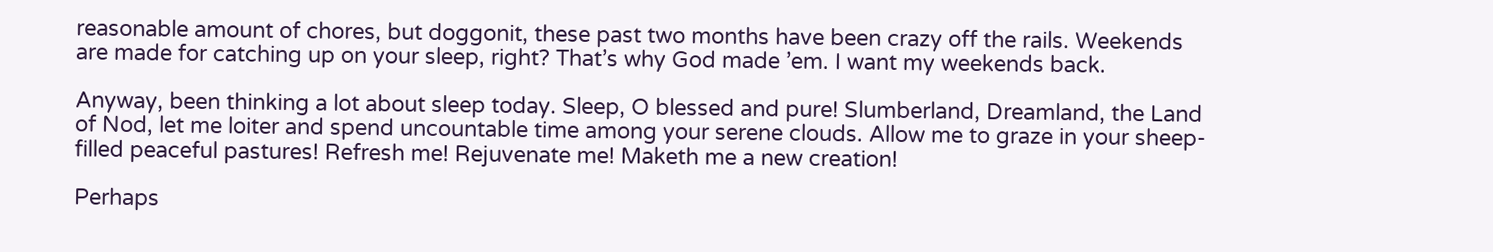reasonable amount of chores, but doggonit, these past two months have been crazy off the rails. Weekends are made for catching up on your sleep, right? That’s why God made ’em. I want my weekends back.

Anyway, been thinking a lot about sleep today. Sleep, O blessed and pure! Slumberland, Dreamland, the Land of Nod, let me loiter and spend uncountable time among your serene clouds. Allow me to graze in your sheep-filled peaceful pastures! Refresh me! Rejuvenate me! Maketh me a new creation!

Perhaps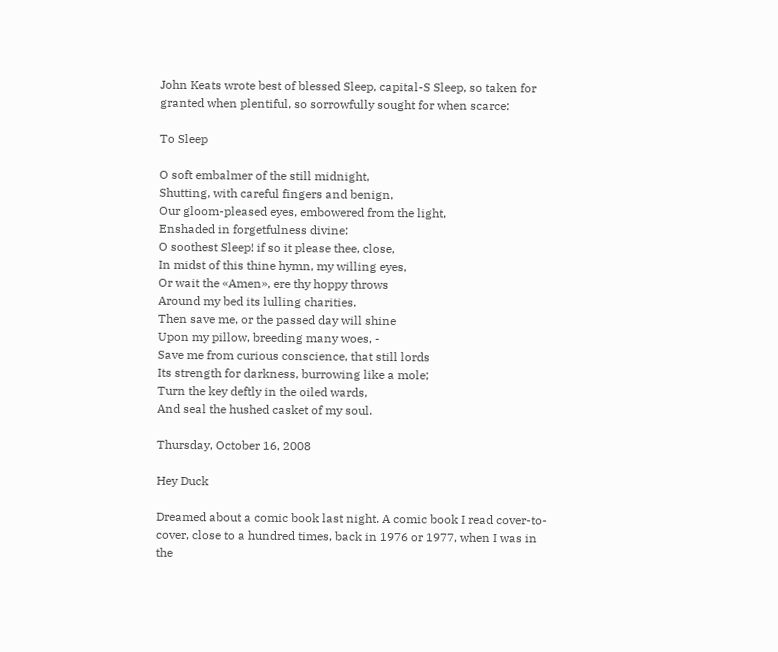John Keats wrote best of blessed Sleep, capital-S Sleep, so taken for granted when plentiful, so sorrowfully sought for when scarce:

To Sleep

O soft embalmer of the still midnight,
Shutting, with careful fingers and benign,
Our gloom-pleased eyes, embowered from the light,
Enshaded in forgetfulness divine:
O soothest Sleep! if so it please thee, close,
In midst of this thine hymn, my willing eyes,
Or wait the «Amen», ere thy hoppy throws
Around my bed its lulling charities.
Then save me, or the passed day will shine
Upon my pillow, breeding many woes, -
Save me from curious conscience, that still lords
Its strength for darkness, burrowing like a mole;
Turn the key deftly in the oiled wards,
And seal the hushed casket of my soul.

Thursday, October 16, 2008

Hey Duck

Dreamed about a comic book last night. A comic book I read cover-to-cover, close to a hundred times, back in 1976 or 1977, when I was in the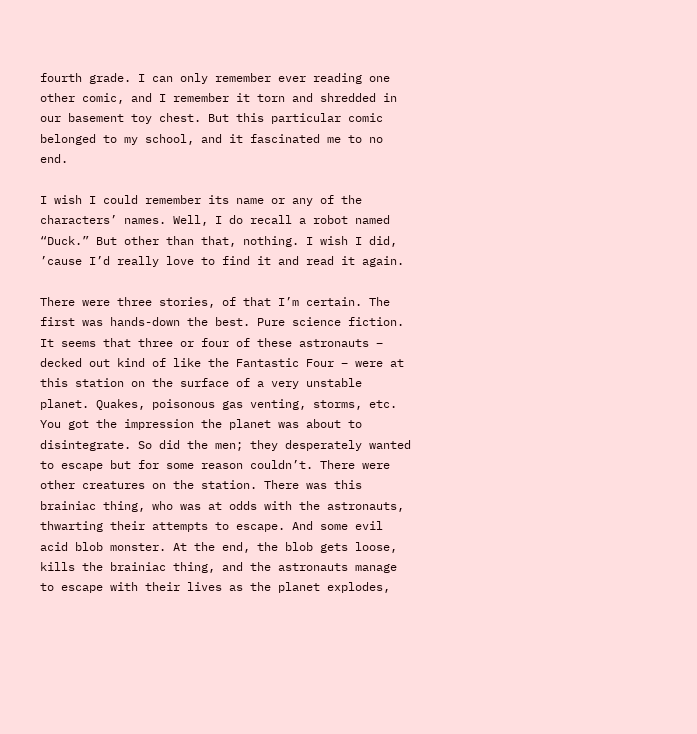fourth grade. I can only remember ever reading one other comic, and I remember it torn and shredded in our basement toy chest. But this particular comic belonged to my school, and it fascinated me to no end.

I wish I could remember its name or any of the characters’ names. Well, I do recall a robot named “Duck.” But other than that, nothing. I wish I did, ’cause I’d really love to find it and read it again.

There were three stories, of that I’m certain. The first was hands-down the best. Pure science fiction. It seems that three or four of these astronauts – decked out kind of like the Fantastic Four – were at this station on the surface of a very unstable planet. Quakes, poisonous gas venting, storms, etc. You got the impression the planet was about to disintegrate. So did the men; they desperately wanted to escape but for some reason couldn’t. There were other creatures on the station. There was this brainiac thing, who was at odds with the astronauts, thwarting their attempts to escape. And some evil acid blob monster. At the end, the blob gets loose, kills the brainiac thing, and the astronauts manage to escape with their lives as the planet explodes,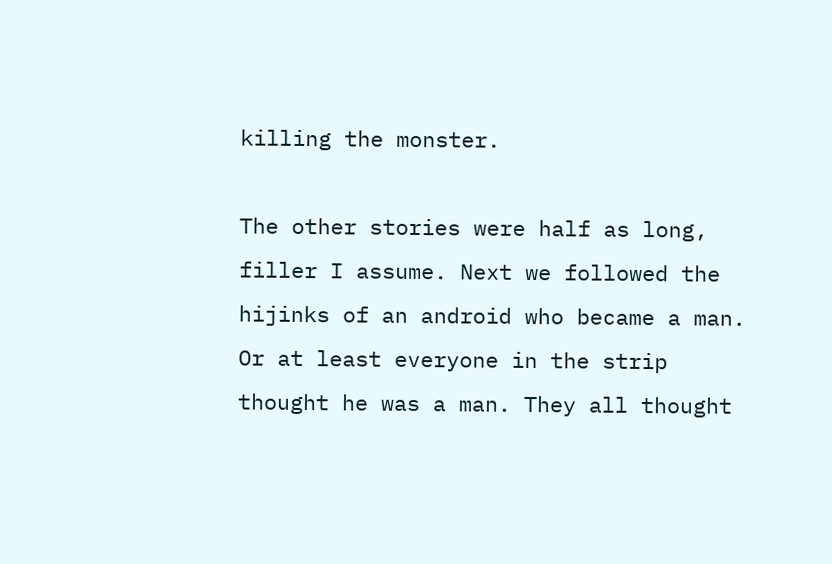killing the monster.

The other stories were half as long, filler I assume. Next we followed the hijinks of an android who became a man. Or at least everyone in the strip thought he was a man. They all thought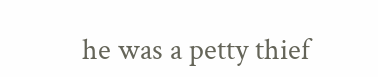he was a petty thief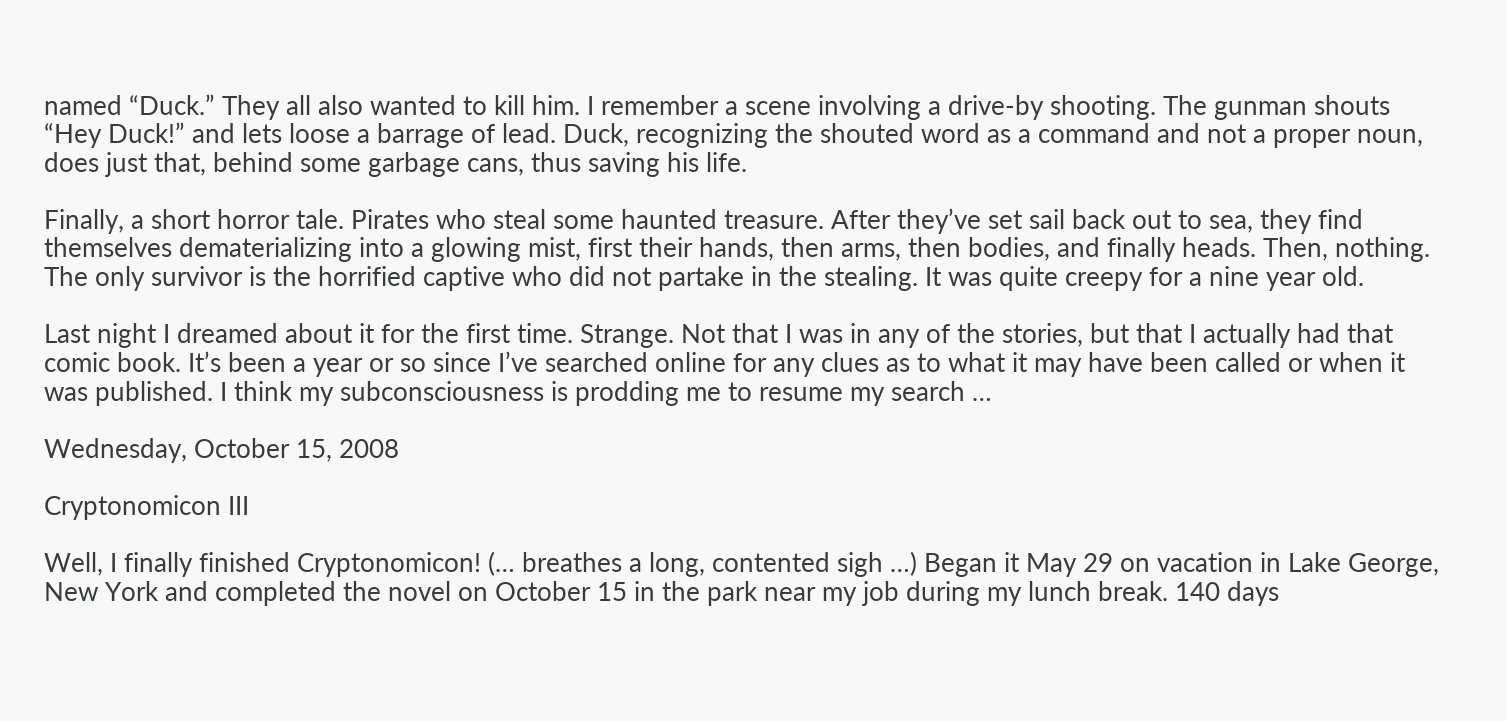named “Duck.” They all also wanted to kill him. I remember a scene involving a drive-by shooting. The gunman shouts “Hey Duck!” and lets loose a barrage of lead. Duck, recognizing the shouted word as a command and not a proper noun, does just that, behind some garbage cans, thus saving his life.

Finally, a short horror tale. Pirates who steal some haunted treasure. After they’ve set sail back out to sea, they find themselves dematerializing into a glowing mist, first their hands, then arms, then bodies, and finally heads. Then, nothing. The only survivor is the horrified captive who did not partake in the stealing. It was quite creepy for a nine year old.

Last night I dreamed about it for the first time. Strange. Not that I was in any of the stories, but that I actually had that comic book. It’s been a year or so since I’ve searched online for any clues as to what it may have been called or when it was published. I think my subconsciousness is prodding me to resume my search …

Wednesday, October 15, 2008

Cryptonomicon III

Well, I finally finished Cryptonomicon! (… breathes a long, contented sigh …) Began it May 29 on vacation in Lake George, New York and completed the novel on October 15 in the park near my job during my lunch break. 140 days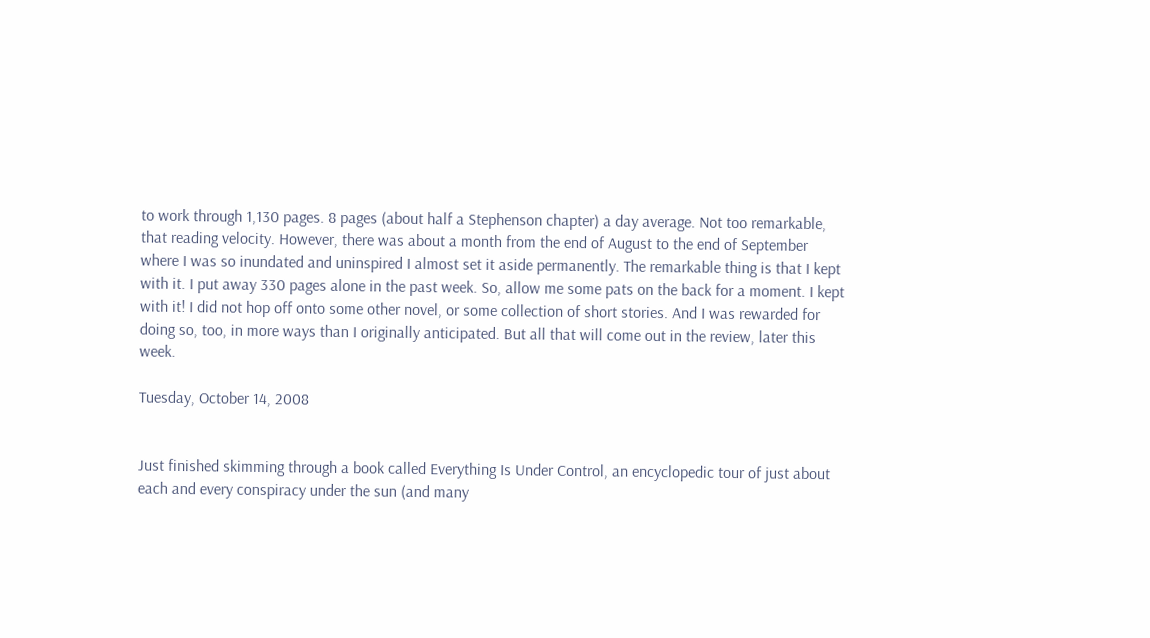to work through 1,130 pages. 8 pages (about half a Stephenson chapter) a day average. Not too remarkable, that reading velocity. However, there was about a month from the end of August to the end of September where I was so inundated and uninspired I almost set it aside permanently. The remarkable thing is that I kept with it. I put away 330 pages alone in the past week. So, allow me some pats on the back for a moment. I kept with it! I did not hop off onto some other novel, or some collection of short stories. And I was rewarded for doing so, too, in more ways than I originally anticipated. But all that will come out in the review, later this week.

Tuesday, October 14, 2008


Just finished skimming through a book called Everything Is Under Control, an encyclopedic tour of just about each and every conspiracy under the sun (and many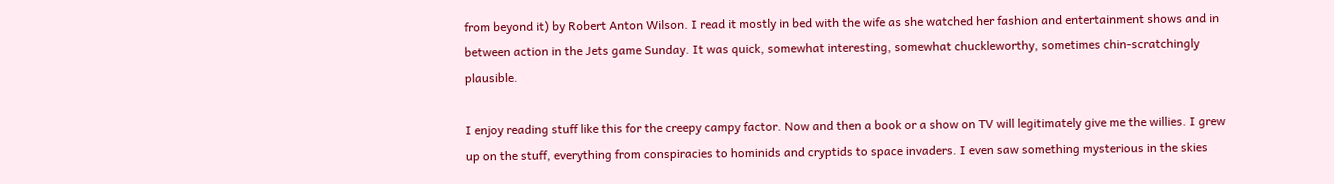from beyond it) by Robert Anton Wilson. I read it mostly in bed with the wife as she watched her fashion and entertainment shows and in between action in the Jets game Sunday. It was quick, somewhat interesting, somewhat chuckleworthy, sometimes chin-scratchingly plausible.

I enjoy reading stuff like this for the creepy campy factor. Now and then a book or a show on TV will legitimately give me the willies. I grew up on the stuff, everything from conspiracies to hominids and cryptids to space invaders. I even saw something mysterious in the skies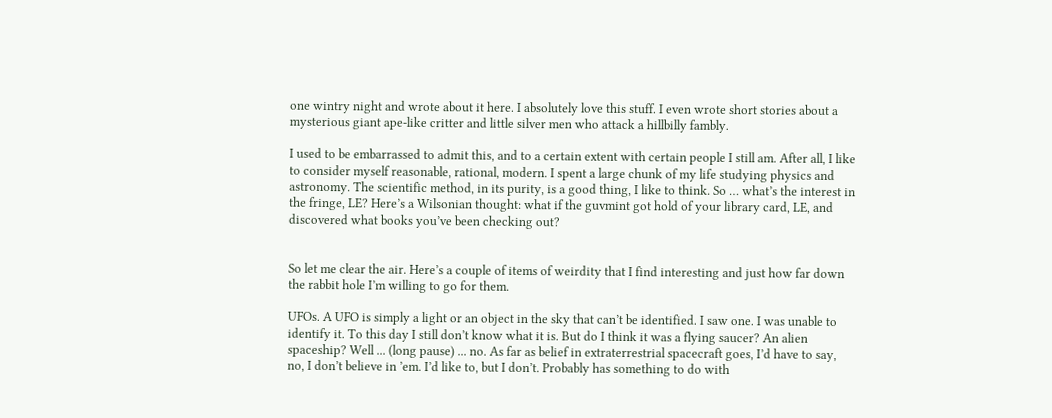one wintry night and wrote about it here. I absolutely love this stuff. I even wrote short stories about a mysterious giant ape-like critter and little silver men who attack a hillbilly fambly.

I used to be embarrassed to admit this, and to a certain extent with certain people I still am. After all, I like to consider myself reasonable, rational, modern. I spent a large chunk of my life studying physics and astronomy. The scientific method, in its purity, is a good thing, I like to think. So … what’s the interest in the fringe, LE? Here’s a Wilsonian thought: what if the guvmint got hold of your library card, LE, and discovered what books you’ve been checking out?


So let me clear the air. Here’s a couple of items of weirdity that I find interesting and just how far down the rabbit hole I’m willing to go for them.

UFOs. A UFO is simply a light or an object in the sky that can’t be identified. I saw one. I was unable to identify it. To this day I still don’t know what it is. But do I think it was a flying saucer? An alien spaceship? Well ... (long pause) ... no. As far as belief in extraterrestrial spacecraft goes, I’d have to say, no, I don’t believe in ’em. I’d like to, but I don’t. Probably has something to do with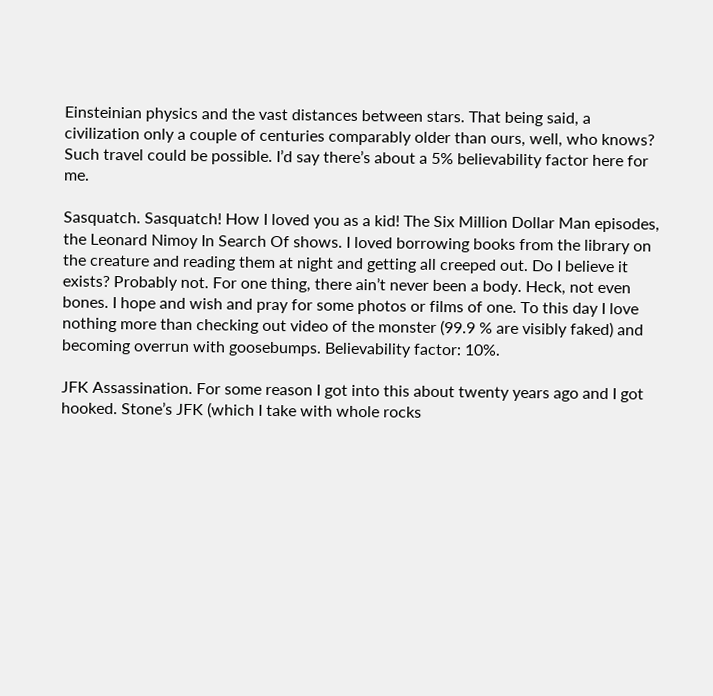Einsteinian physics and the vast distances between stars. That being said, a civilization only a couple of centuries comparably older than ours, well, who knows? Such travel could be possible. I’d say there’s about a 5% believability factor here for me.

Sasquatch. Sasquatch! How I loved you as a kid! The Six Million Dollar Man episodes, the Leonard Nimoy In Search Of shows. I loved borrowing books from the library on the creature and reading them at night and getting all creeped out. Do I believe it exists? Probably not. For one thing, there ain’t never been a body. Heck, not even bones. I hope and wish and pray for some photos or films of one. To this day I love nothing more than checking out video of the monster (99.9 % are visibly faked) and becoming overrun with goosebumps. Believability factor: 10%.

JFK Assassination. For some reason I got into this about twenty years ago and I got hooked. Stone’s JFK (which I take with whole rocks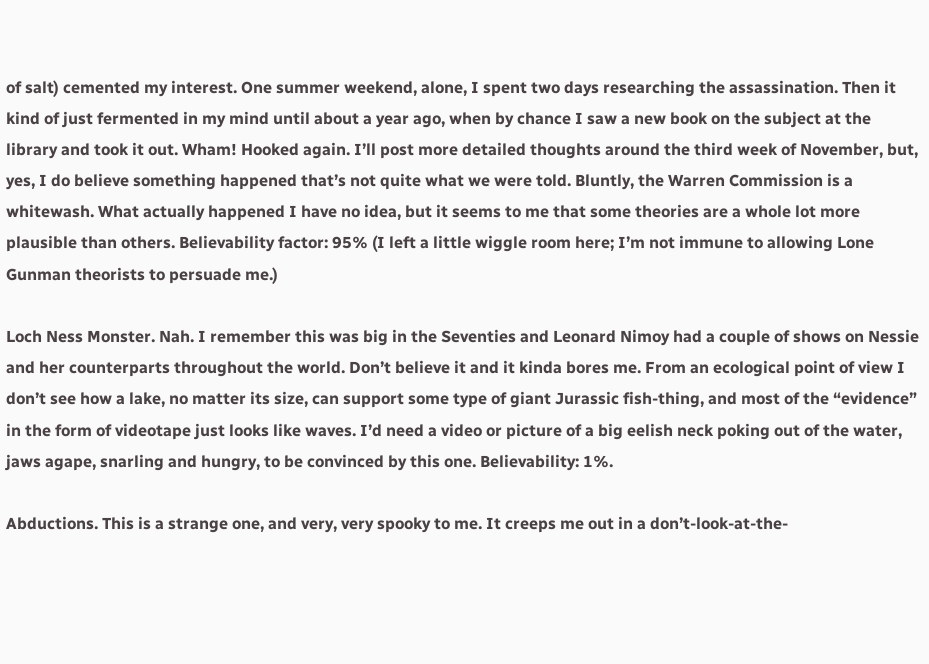of salt) cemented my interest. One summer weekend, alone, I spent two days researching the assassination. Then it kind of just fermented in my mind until about a year ago, when by chance I saw a new book on the subject at the library and took it out. Wham! Hooked again. I’ll post more detailed thoughts around the third week of November, but, yes, I do believe something happened that’s not quite what we were told. Bluntly, the Warren Commission is a whitewash. What actually happened I have no idea, but it seems to me that some theories are a whole lot more plausible than others. Believability factor: 95% (I left a little wiggle room here; I’m not immune to allowing Lone Gunman theorists to persuade me.)

Loch Ness Monster. Nah. I remember this was big in the Seventies and Leonard Nimoy had a couple of shows on Nessie and her counterparts throughout the world. Don’t believe it and it kinda bores me. From an ecological point of view I don’t see how a lake, no matter its size, can support some type of giant Jurassic fish-thing, and most of the “evidence” in the form of videotape just looks like waves. I’d need a video or picture of a big eelish neck poking out of the water, jaws agape, snarling and hungry, to be convinced by this one. Believability: 1%.

Abductions. This is a strange one, and very, very spooky to me. It creeps me out in a don’t-look-at-the-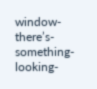window-there’s-something-looking-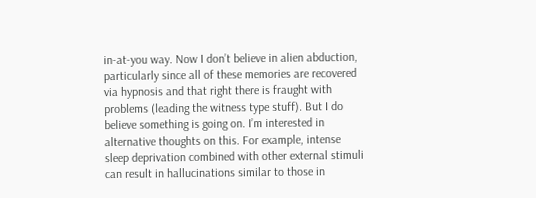in-at-you way. Now I don’t believe in alien abduction, particularly since all of these memories are recovered via hypnosis and that right there is fraught with problems (leading the witness type stuff). But I do believe something is going on. I’m interested in alternative thoughts on this. For example, intense sleep deprivation combined with other external stimuli can result in hallucinations similar to those in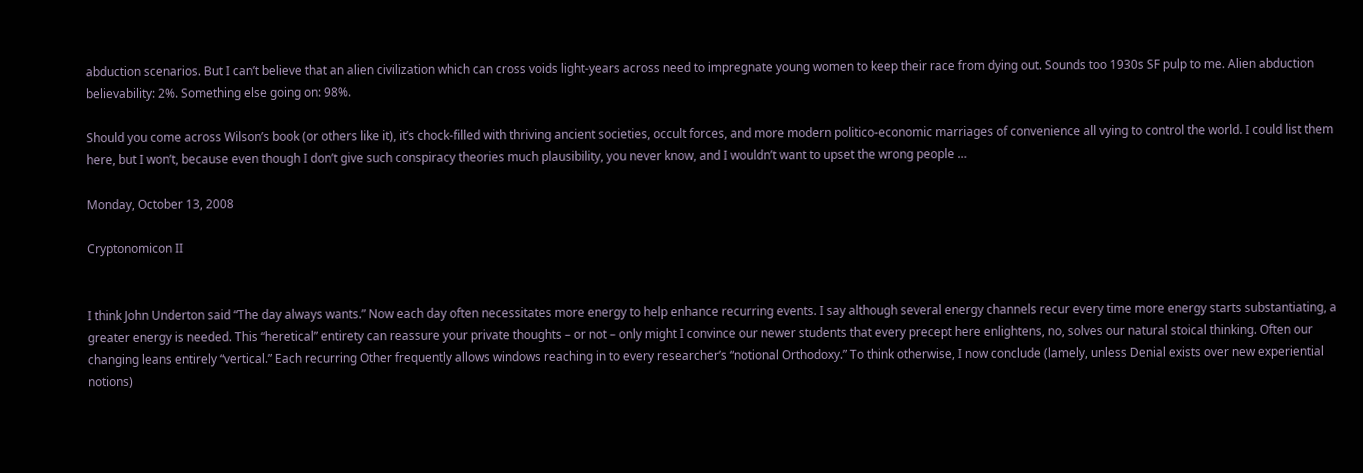abduction scenarios. But I can’t believe that an alien civilization which can cross voids light-years across need to impregnate young women to keep their race from dying out. Sounds too 1930s SF pulp to me. Alien abduction believability: 2%. Something else going on: 98%.

Should you come across Wilson’s book (or others like it), it’s chock-filled with thriving ancient societies, occult forces, and more modern politico-economic marriages of convenience all vying to control the world. I could list them here, but I won’t, because even though I don’t give such conspiracy theories much plausibility, you never know, and I wouldn’t want to upset the wrong people …

Monday, October 13, 2008

Cryptonomicon II


I think John Underton said “The day always wants.” Now each day often necessitates more energy to help enhance recurring events. I say although several energy channels recur every time more energy starts substantiating, a greater energy is needed. This “heretical” entirety can reassure your private thoughts – or not – only might I convince our newer students that every precept here enlightens, no, solves our natural stoical thinking. Often our changing leans entirely “vertical.” Each recurring Other frequently allows windows reaching in to every researcher’s “notional Orthodoxy.” To think otherwise, I now conclude (lamely, unless Denial exists over new experiential notions)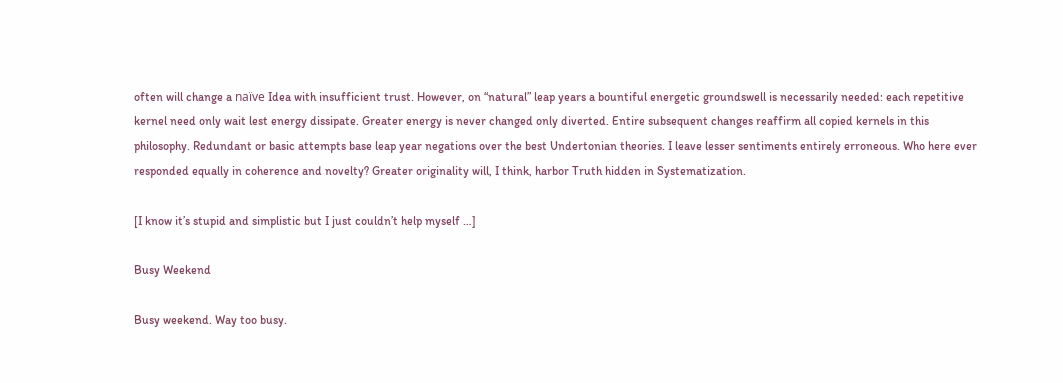often will change a naïve Idea with insufficient trust. However, on “natural” leap years a bountiful energetic groundswell is necessarily needed: each repetitive kernel need only wait lest energy dissipate. Greater energy is never changed only diverted. Entire subsequent changes reaffirm all copied kernels in this philosophy. Redundant or basic attempts base leap year negations over the best Undertonian theories. I leave lesser sentiments entirely erroneous. Who here ever responded equally in coherence and novelty? Greater originality will, I think, harbor Truth hidden in Systematization.

[I know it’s stupid and simplistic but I just couldn’t help myself …]

Busy Weekend

Busy weekend. Way too busy.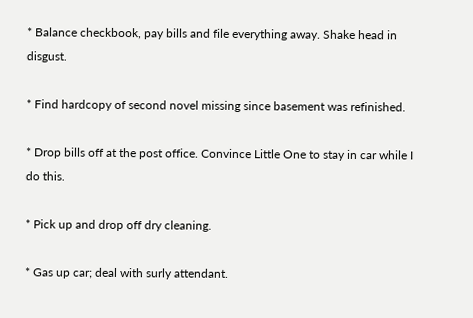* Balance checkbook, pay bills and file everything away. Shake head in disgust.

* Find hardcopy of second novel missing since basement was refinished.

* Drop bills off at the post office. Convince Little One to stay in car while I do this.

* Pick up and drop off dry cleaning.

* Gas up car; deal with surly attendant.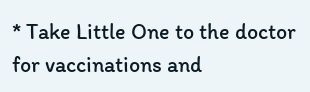* Take Little One to the doctor for vaccinations and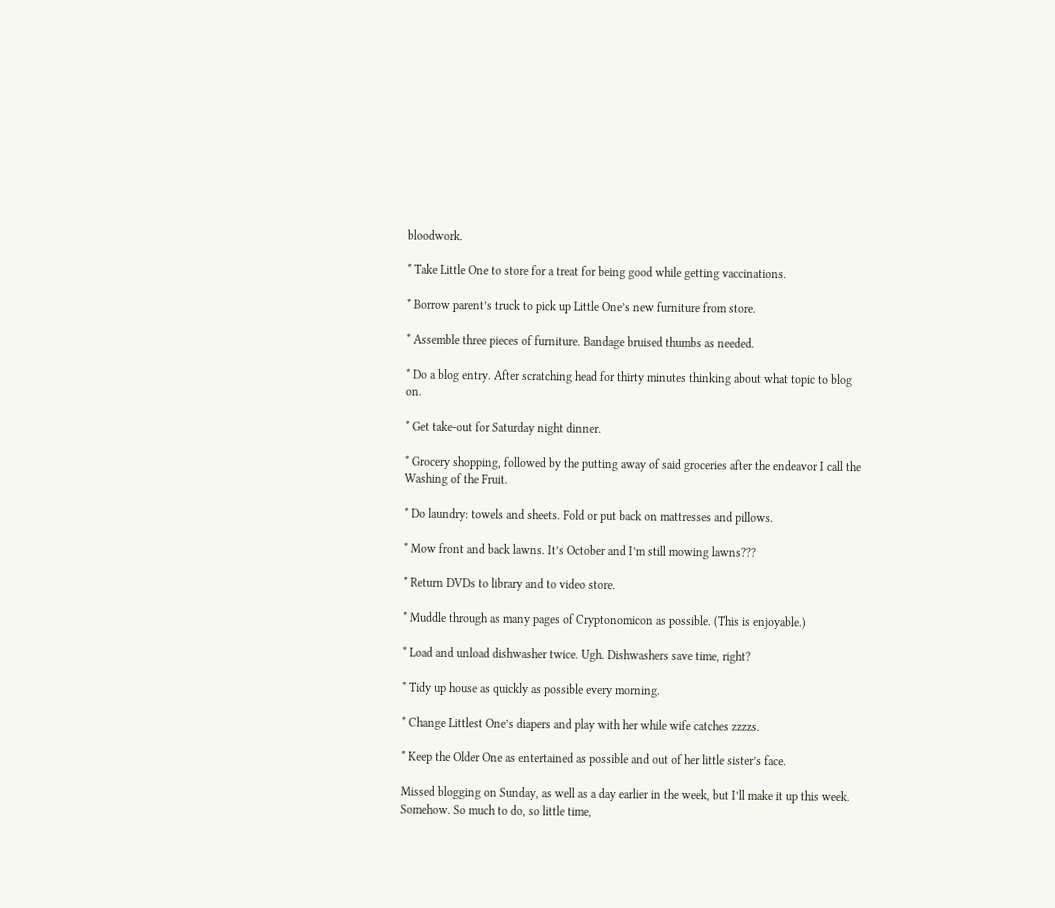bloodwork.

* Take Little One to store for a treat for being good while getting vaccinations.

* Borrow parent’s truck to pick up Little One’s new furniture from store.

* Assemble three pieces of furniture. Bandage bruised thumbs as needed.

* Do a blog entry. After scratching head for thirty minutes thinking about what topic to blog on.

* Get take-out for Saturday night dinner.

* Grocery shopping, followed by the putting away of said groceries after the endeavor I call the Washing of the Fruit.

* Do laundry: towels and sheets. Fold or put back on mattresses and pillows.

* Mow front and back lawns. It’s October and I’m still mowing lawns???

* Return DVDs to library and to video store.

* Muddle through as many pages of Cryptonomicon as possible. (This is enjoyable.)

* Load and unload dishwasher twice. Ugh. Dishwashers save time, right?

* Tidy up house as quickly as possible every morning.

* Change Littlest One’s diapers and play with her while wife catches zzzzs.

* Keep the Older One as entertained as possible and out of her little sister’s face.

Missed blogging on Sunday, as well as a day earlier in the week, but I’ll make it up this week. Somehow. So much to do, so little time,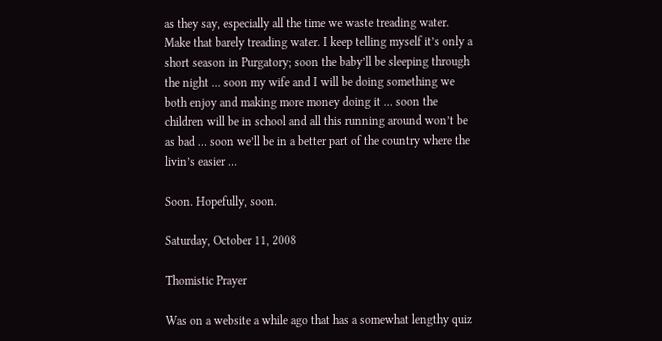as they say, especially all the time we waste treading water. Make that barely treading water. I keep telling myself it’s only a short season in Purgatory; soon the baby’ll be sleeping through the night … soon my wife and I will be doing something we both enjoy and making more money doing it … soon the children will be in school and all this running around won’t be as bad … soon we’ll be in a better part of the country where the livin’s easier …

Soon. Hopefully, soon.

Saturday, October 11, 2008

Thomistic Prayer

Was on a website a while ago that has a somewhat lengthy quiz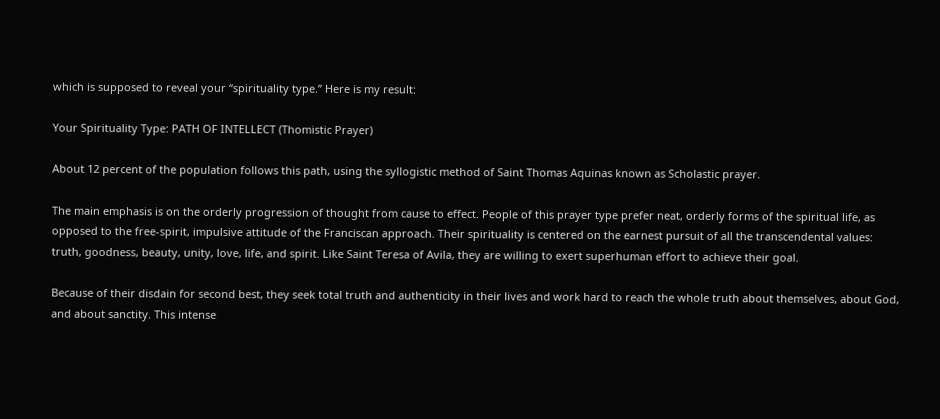which is supposed to reveal your “spirituality type.” Here is my result:

Your Spirituality Type: PATH OF INTELLECT (Thomistic Prayer)

About 12 percent of the population follows this path, using the syllogistic method of Saint Thomas Aquinas known as Scholastic prayer.

The main emphasis is on the orderly progression of thought from cause to effect. People of this prayer type prefer neat, orderly forms of the spiritual life, as opposed to the free-spirit, impulsive attitude of the Franciscan approach. Their spirituality is centered on the earnest pursuit of all the transcendental values: truth, goodness, beauty, unity, love, life, and spirit. Like Saint Teresa of Avila, they are willing to exert superhuman effort to achieve their goal.

Because of their disdain for second best, they seek total truth and authenticity in their lives and work hard to reach the whole truth about themselves, about God, and about sanctity. This intense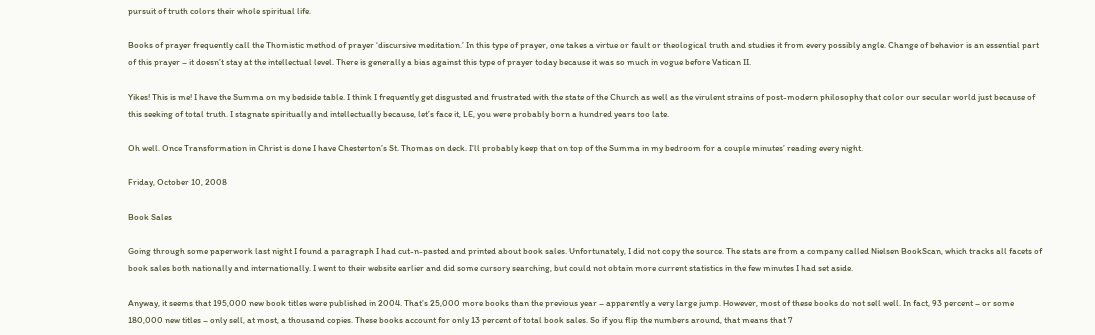pursuit of truth colors their whole spiritual life.

Books of prayer frequently call the Thomistic method of prayer ‘discursive meditation.’ In this type of prayer, one takes a virtue or fault or theological truth and studies it from every possibly angle. Change of behavior is an essential part of this prayer – it doesn’t stay at the intellectual level. There is generally a bias against this type of prayer today because it was so much in vogue before Vatican II.

Yikes! This is me! I have the Summa on my bedside table. I think I frequently get disgusted and frustrated with the state of the Church as well as the virulent strains of post-modern philosophy that color our secular world just because of this seeking of total truth. I stagnate spiritually and intellectually because, let’s face it, LE, you were probably born a hundred years too late.

Oh well. Once Transformation in Christ is done I have Chesterton’s St. Thomas on deck. I’ll probably keep that on top of the Summa in my bedroom for a couple minutes’ reading every night.

Friday, October 10, 2008

Book Sales

Going through some paperwork last night I found a paragraph I had cut-n-pasted and printed about book sales. Unfortunately, I did not copy the source. The stats are from a company called Nielsen BookScan, which tracks all facets of book sales both nationally and internationally. I went to their website earlier and did some cursory searching, but could not obtain more current statistics in the few minutes I had set aside.

Anyway, it seems that 195,000 new book titles were published in 2004. That’s 25,000 more books than the previous year – apparently a very large jump. However, most of these books do not sell well. In fact, 93 percent – or some 180,000 new titles – only sell, at most, a thousand copies. These books account for only 13 percent of total book sales. So if you flip the numbers around, that means that 7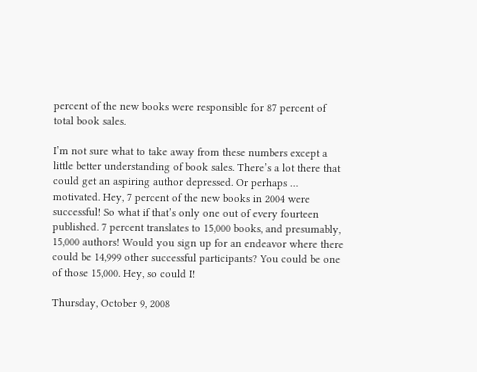percent of the new books were responsible for 87 percent of total book sales.

I’m not sure what to take away from these numbers except a little better understanding of book sales. There’s a lot there that could get an aspiring author depressed. Or perhaps … motivated. Hey, 7 percent of the new books in 2004 were successful! So what if that’s only one out of every fourteen published. 7 percent translates to 15,000 books, and presumably, 15,000 authors! Would you sign up for an endeavor where there could be 14,999 other successful participants? You could be one of those 15,000. Hey, so could I!

Thursday, October 9, 2008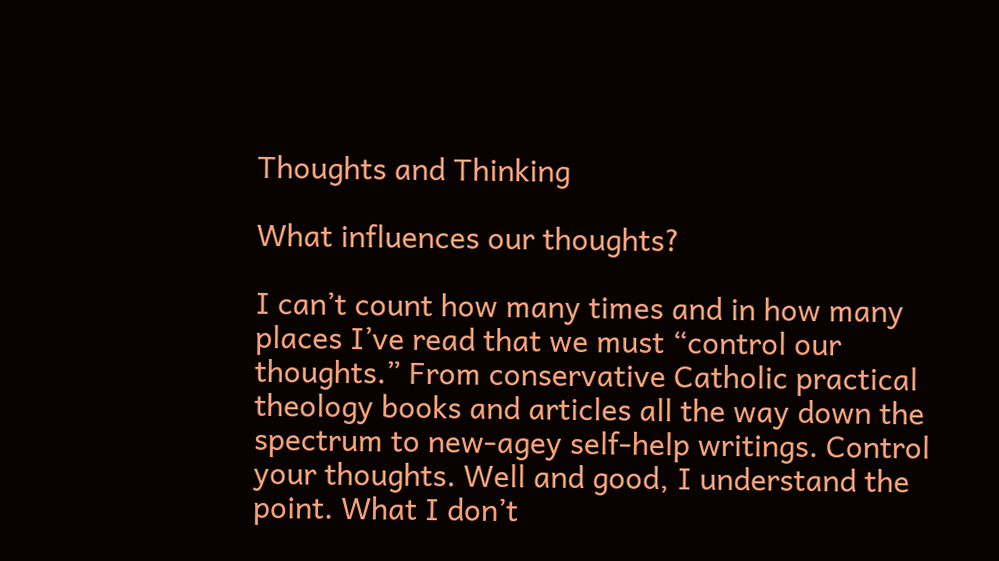Thoughts and Thinking

What influences our thoughts?

I can’t count how many times and in how many places I’ve read that we must “control our thoughts.” From conservative Catholic practical theology books and articles all the way down the spectrum to new-agey self-help writings. Control your thoughts. Well and good, I understand the point. What I don’t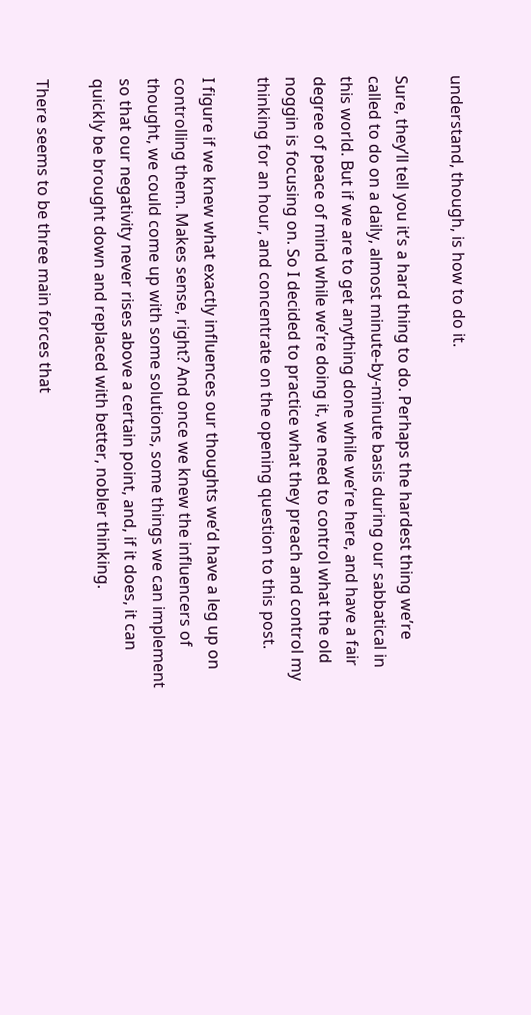understand, though, is how to do it.

Sure, they’ll tell you it’s a hard thing to do. Perhaps the hardest thing we’re called to do on a daily, almost minute-by-minute basis during our sabbatical in this world. But if we are to get anything done while we’re here, and have a fair degree of peace of mind while we’re doing it, we need to control what the old noggin is focusing on. So I decided to practice what they preach and control my thinking for an hour, and concentrate on the opening question to this post.

I figure if we knew what exactly influences our thoughts we’d have a leg up on controlling them. Makes sense, right? And once we knew the influencers of thought, we could come up with some solutions, some things we can implement so that our negativity never rises above a certain point, and, if it does, it can quickly be brought down and replaced with better, nobler thinking.

There seems to be three main forces that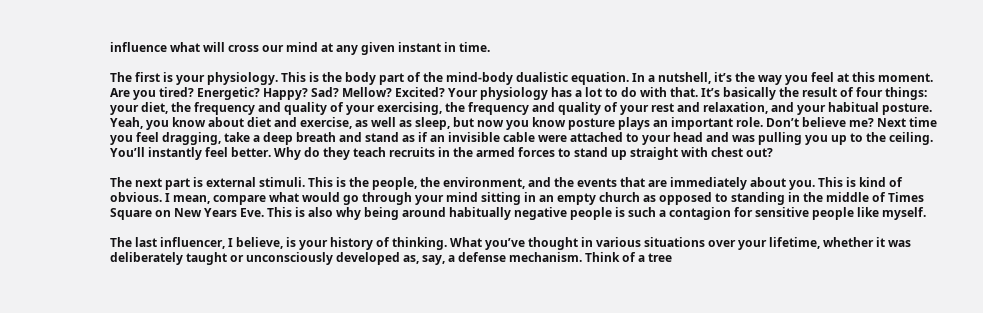influence what will cross our mind at any given instant in time.

The first is your physiology. This is the body part of the mind-body dualistic equation. In a nutshell, it’s the way you feel at this moment. Are you tired? Energetic? Happy? Sad? Mellow? Excited? Your physiology has a lot to do with that. It’s basically the result of four things: your diet, the frequency and quality of your exercising, the frequency and quality of your rest and relaxation, and your habitual posture. Yeah, you know about diet and exercise, as well as sleep, but now you know posture plays an important role. Don’t believe me? Next time you feel dragging, take a deep breath and stand as if an invisible cable were attached to your head and was pulling you up to the ceiling. You’ll instantly feel better. Why do they teach recruits in the armed forces to stand up straight with chest out?

The next part is external stimuli. This is the people, the environment, and the events that are immediately about you. This is kind of obvious. I mean, compare what would go through your mind sitting in an empty church as opposed to standing in the middle of Times Square on New Years Eve. This is also why being around habitually negative people is such a contagion for sensitive people like myself.

The last influencer, I believe, is your history of thinking. What you’ve thought in various situations over your lifetime, whether it was deliberately taught or unconsciously developed as, say, a defense mechanism. Think of a tree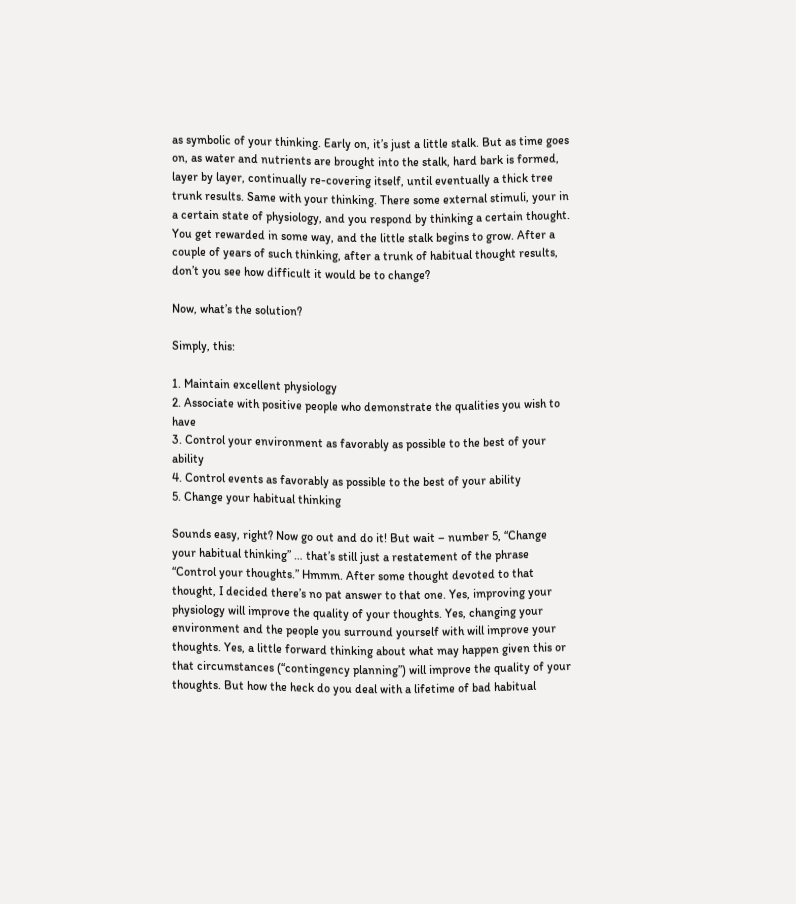as symbolic of your thinking. Early on, it’s just a little stalk. But as time goes on, as water and nutrients are brought into the stalk, hard bark is formed, layer by layer, continually re-covering itself, until eventually a thick tree trunk results. Same with your thinking. There some external stimuli, your in a certain state of physiology, and you respond by thinking a certain thought. You get rewarded in some way, and the little stalk begins to grow. After a couple of years of such thinking, after a trunk of habitual thought results, don’t you see how difficult it would be to change?

Now, what’s the solution?

Simply, this:

1. Maintain excellent physiology
2. Associate with positive people who demonstrate the qualities you wish to have
3. Control your environment as favorably as possible to the best of your ability
4. Control events as favorably as possible to the best of your ability
5. Change your habitual thinking

Sounds easy, right? Now go out and do it! But wait – number 5, “Change your habitual thinking” … that’s still just a restatement of the phrase “Control your thoughts.” Hmmm. After some thought devoted to that thought, I decided there’s no pat answer to that one. Yes, improving your physiology will improve the quality of your thoughts. Yes, changing your environment and the people you surround yourself with will improve your thoughts. Yes, a little forward thinking about what may happen given this or that circumstances (“contingency planning”) will improve the quality of your thoughts. But how the heck do you deal with a lifetime of bad habitual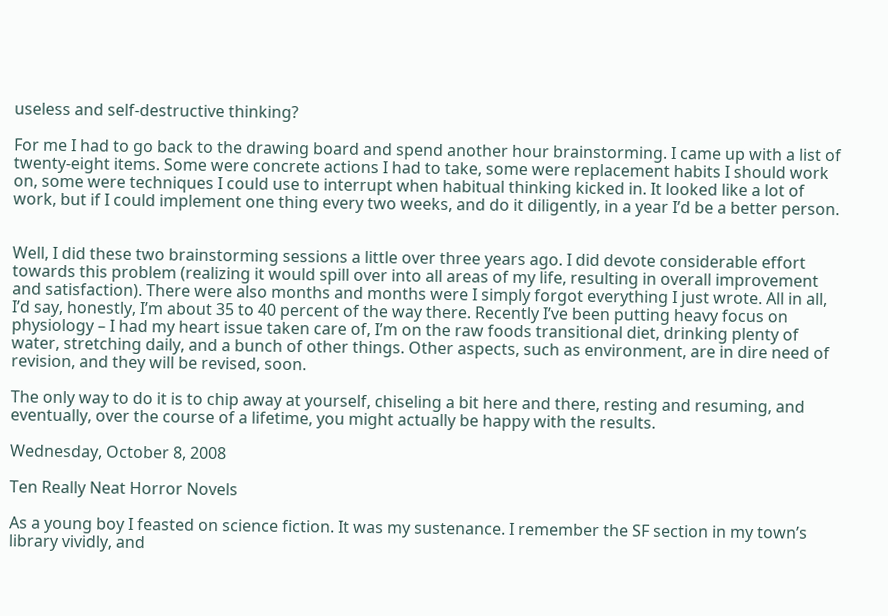useless and self-destructive thinking?

For me I had to go back to the drawing board and spend another hour brainstorming. I came up with a list of twenty-eight items. Some were concrete actions I had to take, some were replacement habits I should work on, some were techniques I could use to interrupt when habitual thinking kicked in. It looked like a lot of work, but if I could implement one thing every two weeks, and do it diligently, in a year I’d be a better person.


Well, I did these two brainstorming sessions a little over three years ago. I did devote considerable effort towards this problem (realizing it would spill over into all areas of my life, resulting in overall improvement and satisfaction). There were also months and months were I simply forgot everything I just wrote. All in all, I’d say, honestly, I’m about 35 to 40 percent of the way there. Recently I’ve been putting heavy focus on physiology – I had my heart issue taken care of, I’m on the raw foods transitional diet, drinking plenty of water, stretching daily, and a bunch of other things. Other aspects, such as environment, are in dire need of revision, and they will be revised, soon.

The only way to do it is to chip away at yourself, chiseling a bit here and there, resting and resuming, and eventually, over the course of a lifetime, you might actually be happy with the results.

Wednesday, October 8, 2008

Ten Really Neat Horror Novels

As a young boy I feasted on science fiction. It was my sustenance. I remember the SF section in my town’s library vividly, and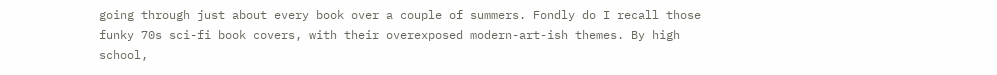going through just about every book over a couple of summers. Fondly do I recall those funky 70s sci-fi book covers, with their overexposed modern-art-ish themes. By high school,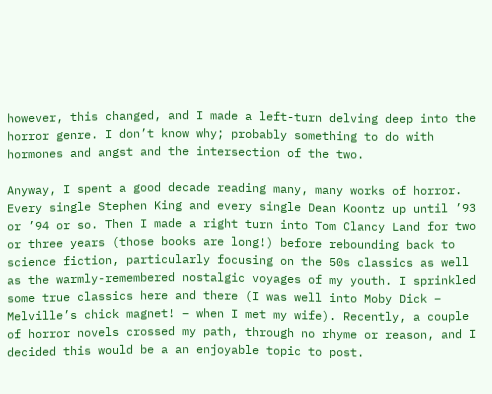however, this changed, and I made a left-turn delving deep into the horror genre. I don’t know why; probably something to do with hormones and angst and the intersection of the two.

Anyway, I spent a good decade reading many, many works of horror. Every single Stephen King and every single Dean Koontz up until ’93 or ’94 or so. Then I made a right turn into Tom Clancy Land for two or three years (those books are long!) before rebounding back to science fiction, particularly focusing on the 50s classics as well as the warmly-remembered nostalgic voyages of my youth. I sprinkled some true classics here and there (I was well into Moby Dick – Melville’s chick magnet! – when I met my wife). Recently, a couple of horror novels crossed my path, through no rhyme or reason, and I decided this would be a an enjoyable topic to post.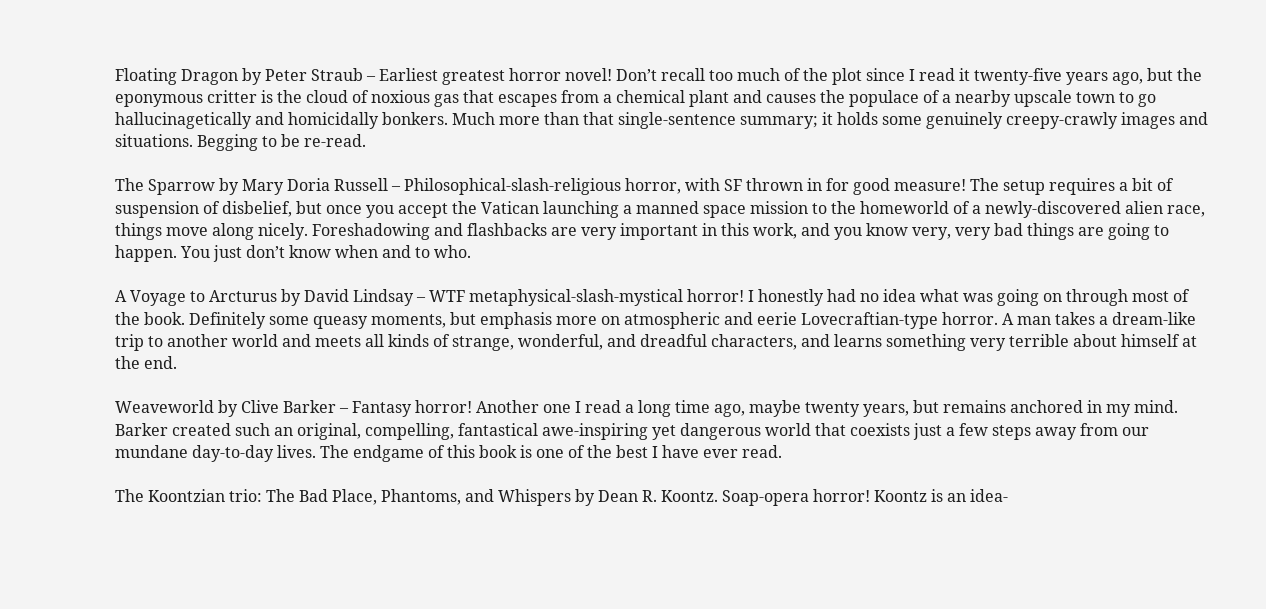Floating Dragon by Peter Straub – Earliest greatest horror novel! Don’t recall too much of the plot since I read it twenty-five years ago, but the eponymous critter is the cloud of noxious gas that escapes from a chemical plant and causes the populace of a nearby upscale town to go hallucinagetically and homicidally bonkers. Much more than that single-sentence summary; it holds some genuinely creepy-crawly images and situations. Begging to be re-read.

The Sparrow by Mary Doria Russell – Philosophical-slash-religious horror, with SF thrown in for good measure! The setup requires a bit of suspension of disbelief, but once you accept the Vatican launching a manned space mission to the homeworld of a newly-discovered alien race, things move along nicely. Foreshadowing and flashbacks are very important in this work, and you know very, very bad things are going to happen. You just don’t know when and to who.

A Voyage to Arcturus by David Lindsay – WTF metaphysical-slash-mystical horror! I honestly had no idea what was going on through most of the book. Definitely some queasy moments, but emphasis more on atmospheric and eerie Lovecraftian-type horror. A man takes a dream-like trip to another world and meets all kinds of strange, wonderful, and dreadful characters, and learns something very terrible about himself at the end.

Weaveworld by Clive Barker – Fantasy horror! Another one I read a long time ago, maybe twenty years, but remains anchored in my mind. Barker created such an original, compelling, fantastical awe-inspiring yet dangerous world that coexists just a few steps away from our mundane day-to-day lives. The endgame of this book is one of the best I have ever read.

The Koontzian trio: The Bad Place, Phantoms, and Whispers by Dean R. Koontz. Soap-opera horror! Koontz is an idea-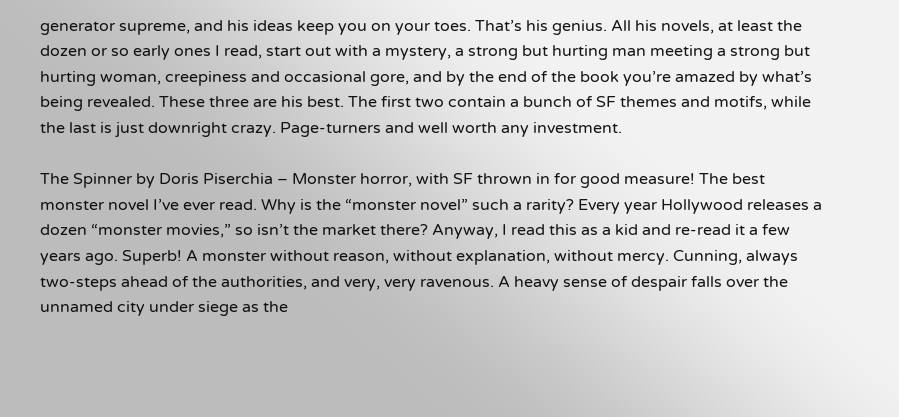generator supreme, and his ideas keep you on your toes. That’s his genius. All his novels, at least the dozen or so early ones I read, start out with a mystery, a strong but hurting man meeting a strong but hurting woman, creepiness and occasional gore, and by the end of the book you’re amazed by what’s being revealed. These three are his best. The first two contain a bunch of SF themes and motifs, while the last is just downright crazy. Page-turners and well worth any investment.

The Spinner by Doris Piserchia – Monster horror, with SF thrown in for good measure! The best monster novel I’ve ever read. Why is the “monster novel” such a rarity? Every year Hollywood releases a dozen “monster movies,” so isn’t the market there? Anyway, I read this as a kid and re-read it a few years ago. Superb! A monster without reason, without explanation, without mercy. Cunning, always two-steps ahead of the authorities, and very, very ravenous. A heavy sense of despair falls over the unnamed city under siege as the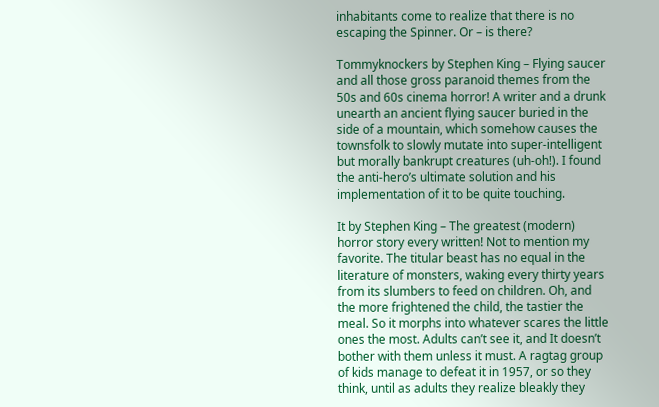inhabitants come to realize that there is no escaping the Spinner. Or – is there?

Tommyknockers by Stephen King – Flying saucer and all those gross paranoid themes from the 50s and 60s cinema horror! A writer and a drunk unearth an ancient flying saucer buried in the side of a mountain, which somehow causes the townsfolk to slowly mutate into super-intelligent but morally bankrupt creatures (uh-oh!). I found the anti-hero’s ultimate solution and his implementation of it to be quite touching.

It by Stephen King – The greatest (modern) horror story every written! Not to mention my favorite. The titular beast has no equal in the literature of monsters, waking every thirty years from its slumbers to feed on children. Oh, and the more frightened the child, the tastier the meal. So it morphs into whatever scares the little ones the most. Adults can’t see it, and It doesn’t bother with them unless it must. A ragtag group of kids manage to defeat it in 1957, or so they think, until as adults they realize bleakly they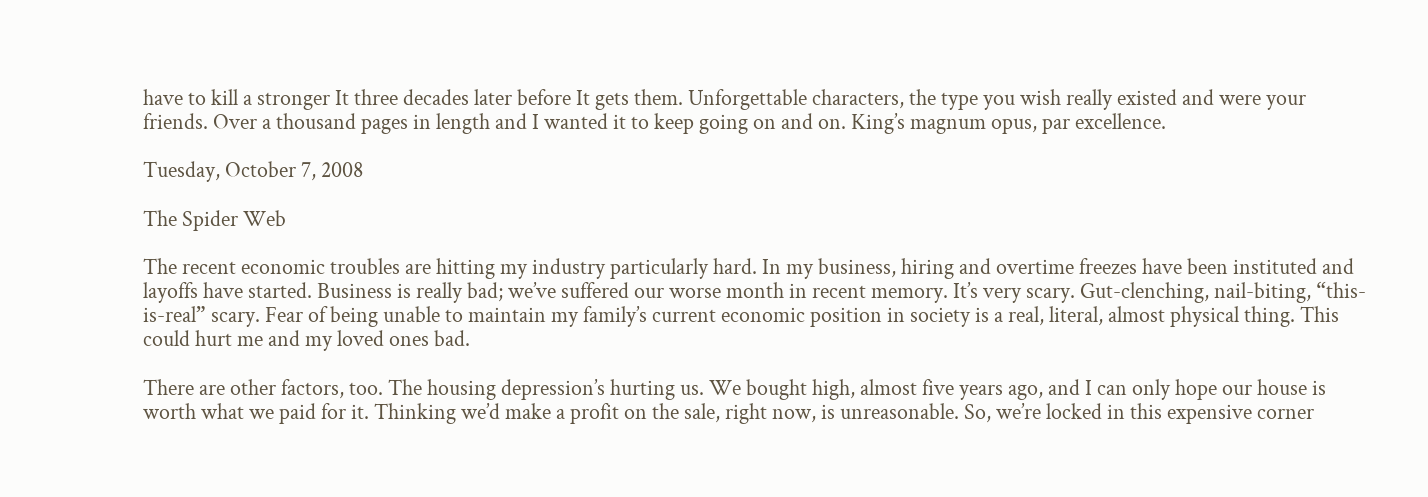have to kill a stronger It three decades later before It gets them. Unforgettable characters, the type you wish really existed and were your friends. Over a thousand pages in length and I wanted it to keep going on and on. King’s magnum opus, par excellence.

Tuesday, October 7, 2008

The Spider Web

The recent economic troubles are hitting my industry particularly hard. In my business, hiring and overtime freezes have been instituted and layoffs have started. Business is really bad; we’ve suffered our worse month in recent memory. It’s very scary. Gut-clenching, nail-biting, “this-is-real” scary. Fear of being unable to maintain my family’s current economic position in society is a real, literal, almost physical thing. This could hurt me and my loved ones bad.

There are other factors, too. The housing depression’s hurting us. We bought high, almost five years ago, and I can only hope our house is worth what we paid for it. Thinking we’d make a profit on the sale, right now, is unreasonable. So, we’re locked in this expensive corner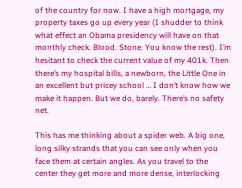of the country for now. I have a high mortgage, my property taxes go up every year (I shudder to think what effect an Obama presidency will have on that monthly check. Blood. Stone. You know the rest). I’m hesitant to check the current value of my 401k. Then there’s my hospital bills, a newborn, the Little One in an excellent but pricey school … I don’t know how we make it happen. But we do, barely. There’s no safety net.

This has me thinking about a spider web. A big one, long silky strands that you can see only when you face them at certain angles. As you travel to the center they get more and more dense, interlocking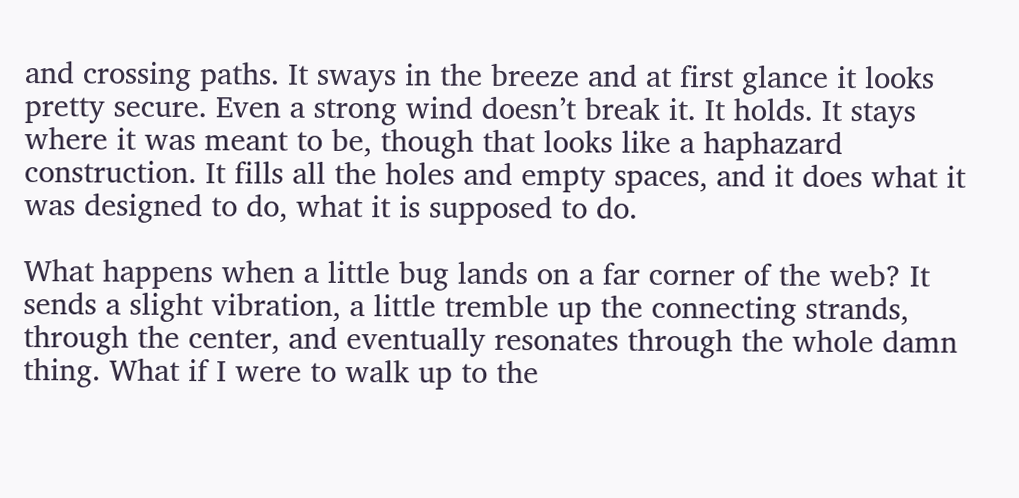and crossing paths. It sways in the breeze and at first glance it looks pretty secure. Even a strong wind doesn’t break it. It holds. It stays where it was meant to be, though that looks like a haphazard construction. It fills all the holes and empty spaces, and it does what it was designed to do, what it is supposed to do.

What happens when a little bug lands on a far corner of the web? It sends a slight vibration, a little tremble up the connecting strands, through the center, and eventually resonates through the whole damn thing. What if I were to walk up to the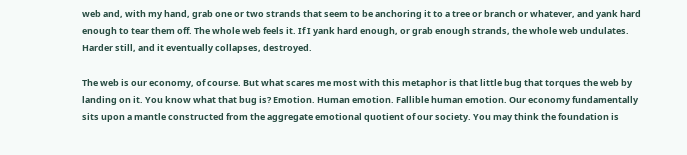web and, with my hand, grab one or two strands that seem to be anchoring it to a tree or branch or whatever, and yank hard enough to tear them off. The whole web feels it. If I yank hard enough, or grab enough strands, the whole web undulates. Harder still, and it eventually collapses, destroyed.

The web is our economy, of course. But what scares me most with this metaphor is that little bug that torques the web by landing on it. You know what that bug is? Emotion. Human emotion. Fallible human emotion. Our economy fundamentally sits upon a mantle constructed from the aggregate emotional quotient of our society. You may think the foundation is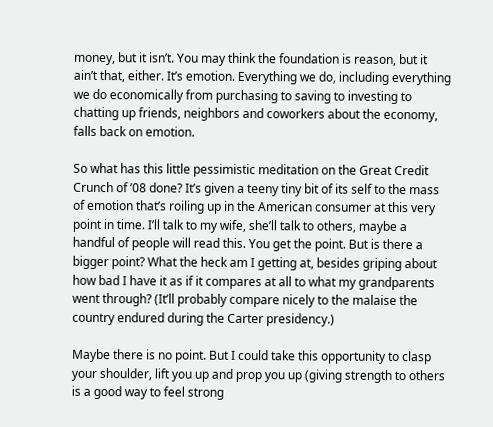money, but it isn’t. You may think the foundation is reason, but it ain’t that, either. It’s emotion. Everything we do, including everything we do economically from purchasing to saving to investing to chatting up friends, neighbors and coworkers about the economy, falls back on emotion.

So what has this little pessimistic meditation on the Great Credit Crunch of ’08 done? It’s given a teeny tiny bit of its self to the mass of emotion that’s roiling up in the American consumer at this very point in time. I’ll talk to my wife, she’ll talk to others, maybe a handful of people will read this. You get the point. But is there a bigger point? What the heck am I getting at, besides griping about how bad I have it as if it compares at all to what my grandparents went through? (It’ll probably compare nicely to the malaise the country endured during the Carter presidency.)

Maybe there is no point. But I could take this opportunity to clasp your shoulder, lift you up and prop you up (giving strength to others is a good way to feel strong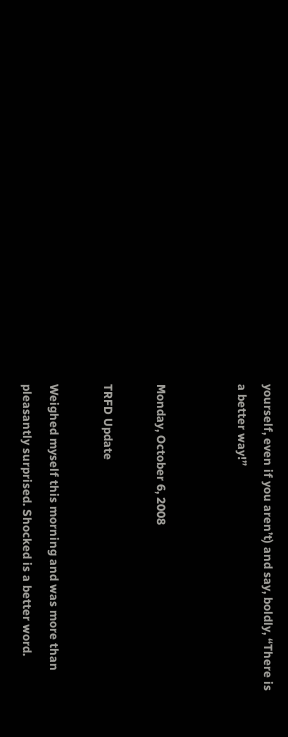yourself, even if you aren’t) and say, boldly, “There is a better way!”


Monday, October 6, 2008

TRFD Update

Weighed myself this morning and was more than pleasantly surprised. Shocked is a better word.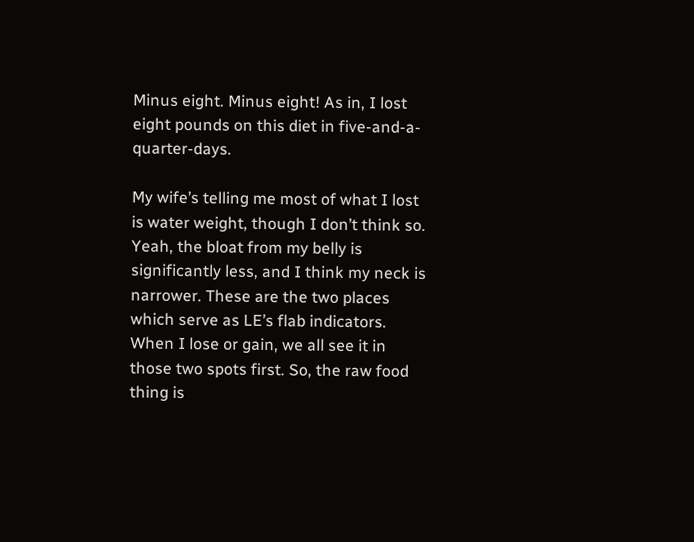Minus eight. Minus eight! As in, I lost eight pounds on this diet in five-and-a-quarter-days.

My wife’s telling me most of what I lost is water weight, though I don’t think so. Yeah, the bloat from my belly is significantly less, and I think my neck is narrower. These are the two places which serve as LE’s flab indicators. When I lose or gain, we all see it in those two spots first. So, the raw food thing is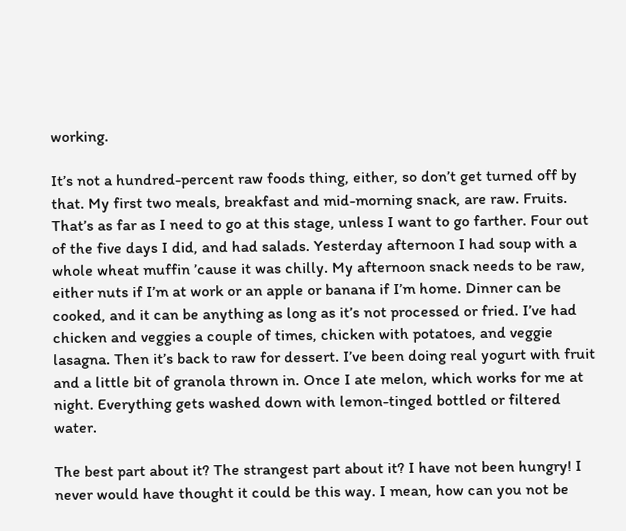working.

It’s not a hundred-percent raw foods thing, either, so don’t get turned off by that. My first two meals, breakfast and mid-morning snack, are raw. Fruits. That’s as far as I need to go at this stage, unless I want to go farther. Four out of the five days I did, and had salads. Yesterday afternoon I had soup with a whole wheat muffin ’cause it was chilly. My afternoon snack needs to be raw, either nuts if I’m at work or an apple or banana if I’m home. Dinner can be cooked, and it can be anything as long as it’s not processed or fried. I’ve had chicken and veggies a couple of times, chicken with potatoes, and veggie lasagna. Then it’s back to raw for dessert. I’ve been doing real yogurt with fruit and a little bit of granola thrown in. Once I ate melon, which works for me at night. Everything gets washed down with lemon-tinged bottled or filtered water.

The best part about it? The strangest part about it? I have not been hungry! I never would have thought it could be this way. I mean, how can you not be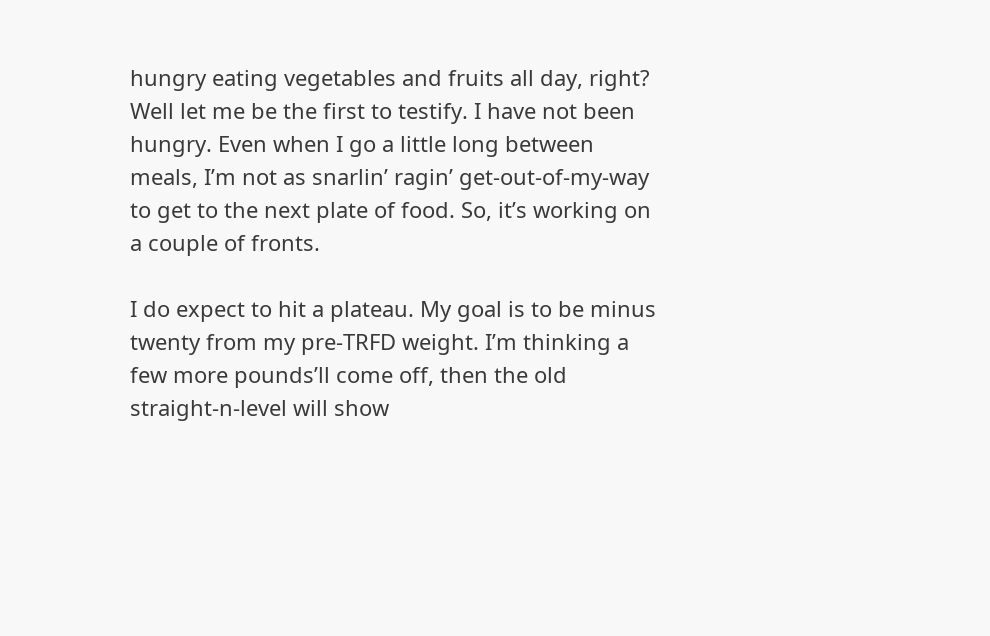hungry eating vegetables and fruits all day, right? Well let me be the first to testify. I have not been hungry. Even when I go a little long between meals, I’m not as snarlin’ ragin’ get-out-of-my-way to get to the next plate of food. So, it’s working on a couple of fronts.

I do expect to hit a plateau. My goal is to be minus twenty from my pre-TRFD weight. I’m thinking a few more pounds’ll come off, then the old straight-n-level will show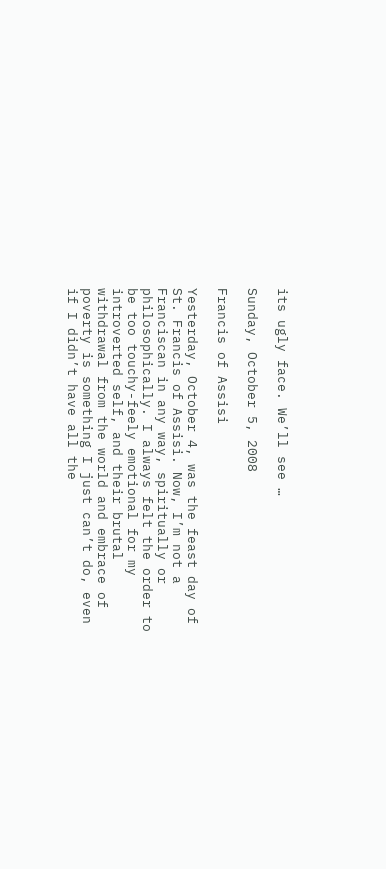its ugly face. We’ll see …

Sunday, October 5, 2008

Francis of Assisi

Yesterday, October 4, was the feast day of St. Francis of Assisi. Now, I’m not a Franciscan in any way, spiritually or philosophically. I always felt the order to be too touchy-feely emotional for my introverted self, and their brutal withdrawal from the world and embrace of poverty is something I just can’t do, even if I didn’t have all the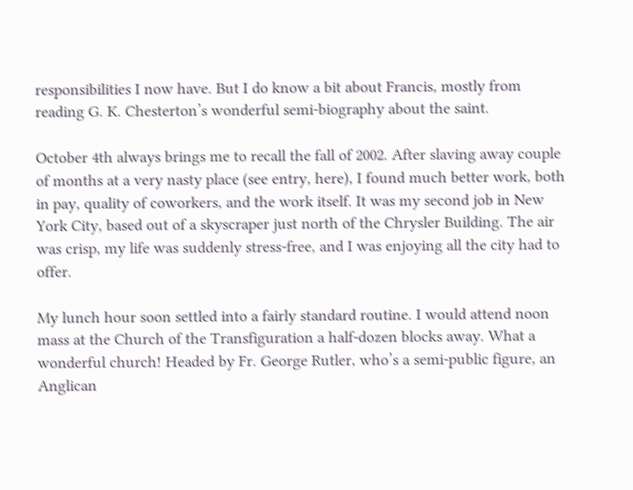responsibilities I now have. But I do know a bit about Francis, mostly from reading G. K. Chesterton’s wonderful semi-biography about the saint.

October 4th always brings me to recall the fall of 2002. After slaving away couple of months at a very nasty place (see entry, here), I found much better work, both in pay, quality of coworkers, and the work itself. It was my second job in New York City, based out of a skyscraper just north of the Chrysler Building. The air was crisp, my life was suddenly stress-free, and I was enjoying all the city had to offer.

My lunch hour soon settled into a fairly standard routine. I would attend noon mass at the Church of the Transfiguration a half-dozen blocks away. What a wonderful church! Headed by Fr. George Rutler, who’s a semi-public figure, an Anglican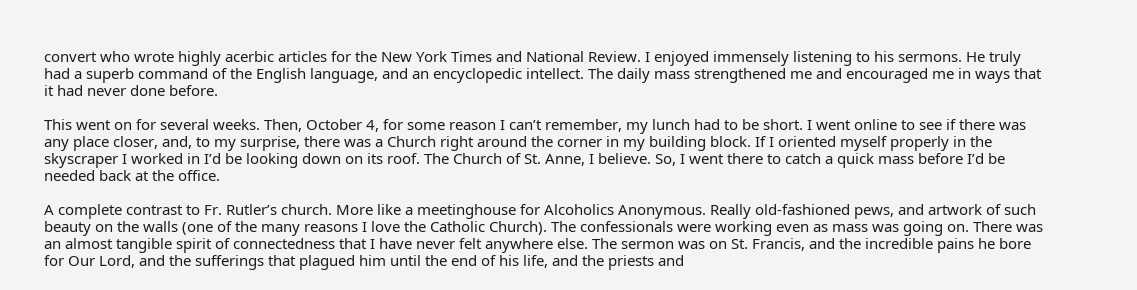convert who wrote highly acerbic articles for the New York Times and National Review. I enjoyed immensely listening to his sermons. He truly had a superb command of the English language, and an encyclopedic intellect. The daily mass strengthened me and encouraged me in ways that it had never done before.

This went on for several weeks. Then, October 4, for some reason I can’t remember, my lunch had to be short. I went online to see if there was any place closer, and, to my surprise, there was a Church right around the corner in my building block. If I oriented myself properly in the skyscraper I worked in I’d be looking down on its roof. The Church of St. Anne, I believe. So, I went there to catch a quick mass before I’d be needed back at the office.

A complete contrast to Fr. Rutler’s church. More like a meetinghouse for Alcoholics Anonymous. Really old-fashioned pews, and artwork of such beauty on the walls (one of the many reasons I love the Catholic Church). The confessionals were working even as mass was going on. There was an almost tangible spirit of connectedness that I have never felt anywhere else. The sermon was on St. Francis, and the incredible pains he bore for Our Lord, and the sufferings that plagued him until the end of his life, and the priests and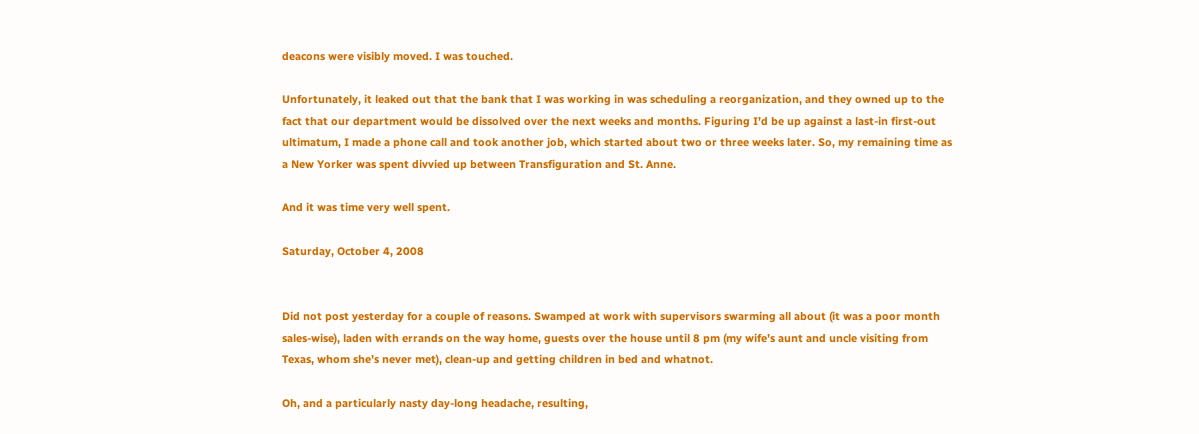deacons were visibly moved. I was touched.

Unfortunately, it leaked out that the bank that I was working in was scheduling a reorganization, and they owned up to the fact that our department would be dissolved over the next weeks and months. Figuring I’d be up against a last-in first-out ultimatum, I made a phone call and took another job, which started about two or three weeks later. So, my remaining time as a New Yorker was spent divvied up between Transfiguration and St. Anne.

And it was time very well spent.

Saturday, October 4, 2008


Did not post yesterday for a couple of reasons. Swamped at work with supervisors swarming all about (it was a poor month sales-wise), laden with errands on the way home, guests over the house until 8 pm (my wife’s aunt and uncle visiting from Texas, whom she’s never met), clean-up and getting children in bed and whatnot.

Oh, and a particularly nasty day-long headache, resulting,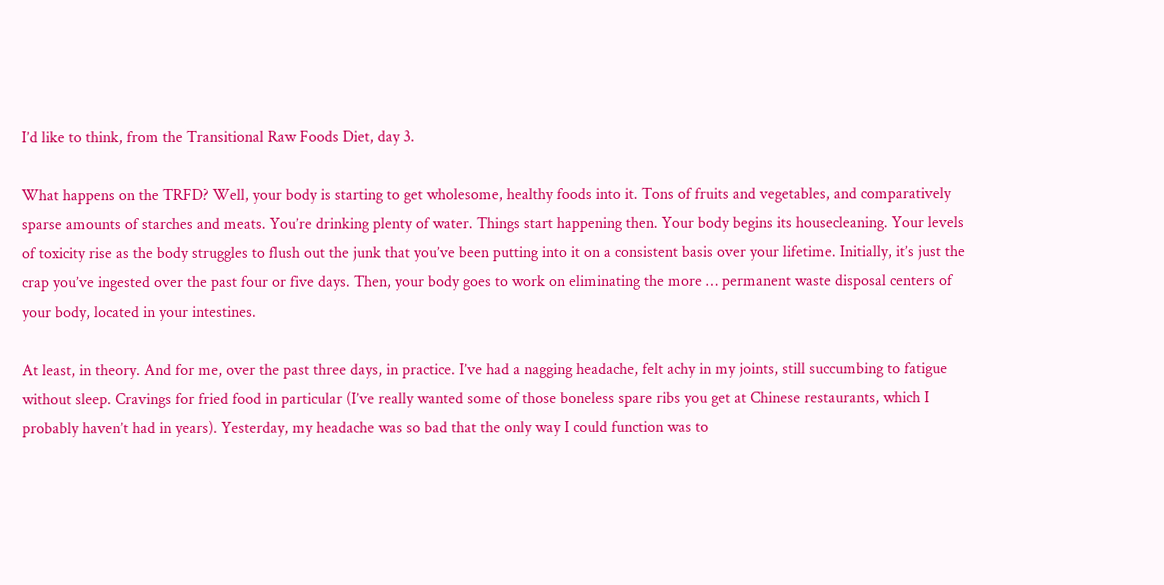I’d like to think, from the Transitional Raw Foods Diet, day 3.

What happens on the TRFD? Well, your body is starting to get wholesome, healthy foods into it. Tons of fruits and vegetables, and comparatively sparse amounts of starches and meats. You’re drinking plenty of water. Things start happening then. Your body begins its housecleaning. Your levels of toxicity rise as the body struggles to flush out the junk that you’ve been putting into it on a consistent basis over your lifetime. Initially, it’s just the crap you’ve ingested over the past four or five days. Then, your body goes to work on eliminating the more … permanent waste disposal centers of your body, located in your intestines.

At least, in theory. And for me, over the past three days, in practice. I’ve had a nagging headache, felt achy in my joints, still succumbing to fatigue without sleep. Cravings for fried food in particular (I’ve really wanted some of those boneless spare ribs you get at Chinese restaurants, which I probably haven’t had in years). Yesterday, my headache was so bad that the only way I could function was to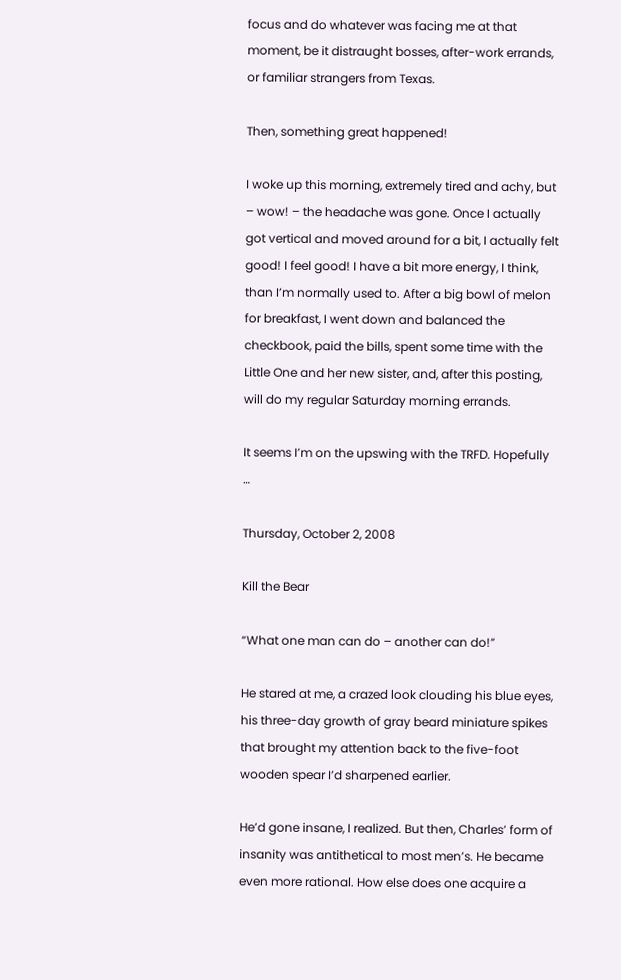focus and do whatever was facing me at that moment, be it distraught bosses, after-work errands, or familiar strangers from Texas.

Then, something great happened!

I woke up this morning, extremely tired and achy, but – wow! – the headache was gone. Once I actually got vertical and moved around for a bit, I actually felt good! I feel good! I have a bit more energy, I think, than I’m normally used to. After a big bowl of melon for breakfast, I went down and balanced the checkbook, paid the bills, spent some time with the Little One and her new sister, and, after this posting, will do my regular Saturday morning errands.

It seems I’m on the upswing with the TRFD. Hopefully …

Thursday, October 2, 2008

Kill the Bear

“What one man can do – another can do!”

He stared at me, a crazed look clouding his blue eyes, his three-day growth of gray beard miniature spikes that brought my attention back to the five-foot wooden spear I’d sharpened earlier.

He’d gone insane, I realized. But then, Charles’ form of insanity was antithetical to most men’s. He became even more rational. How else does one acquire a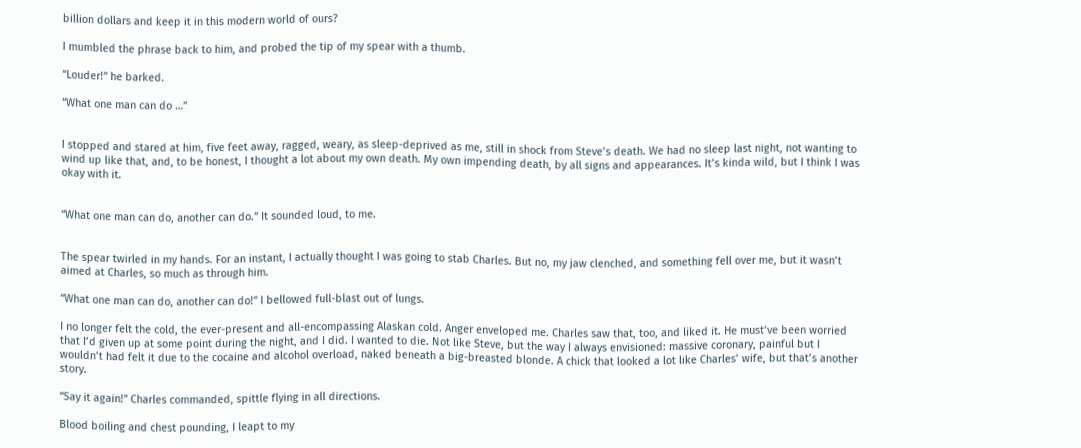billion dollars and keep it in this modern world of ours?

I mumbled the phrase back to him, and probed the tip of my spear with a thumb.

“Louder!” he barked.

“What one man can do …”


I stopped and stared at him, five feet away, ragged, weary, as sleep-deprived as me, still in shock from Steve’s death. We had no sleep last night, not wanting to wind up like that, and, to be honest, I thought a lot about my own death. My own impending death, by all signs and appearances. It’s kinda wild, but I think I was okay with it.


“What one man can do, another can do.” It sounded loud, to me.


The spear twirled in my hands. For an instant, I actually thought I was going to stab Charles. But no, my jaw clenched, and something fell over me, but it wasn’t aimed at Charles, so much as through him.

“What one man can do, another can do!” I bellowed full-blast out of lungs.

I no longer felt the cold, the ever-present and all-encompassing Alaskan cold. Anger enveloped me. Charles saw that, too, and liked it. He must’ve been worried that I’d given up at some point during the night, and I did. I wanted to die. Not like Steve, but the way I always envisioned: massive coronary, painful but I wouldn’t had felt it due to the cocaine and alcohol overload, naked beneath a big-breasted blonde. A chick that looked a lot like Charles’ wife, but that’s another story.

“Say it again!” Charles commanded, spittle flying in all directions.

Blood boiling and chest pounding, I leapt to my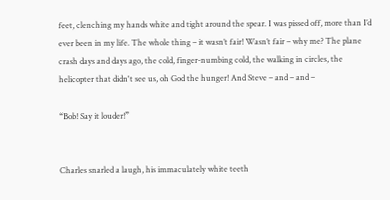feet, clenching my hands white and tight around the spear. I was pissed off, more than I’d ever been in my life. The whole thing – it wasn’t fair! Wasn’t fair – why me? The plane crash days and days ago, the cold, finger-numbing cold, the walking in circles, the helicopter that didn't see us, oh God the hunger! And Steve – and – and –

“Bob! Say it louder!”


Charles snarled a laugh, his immaculately white teeth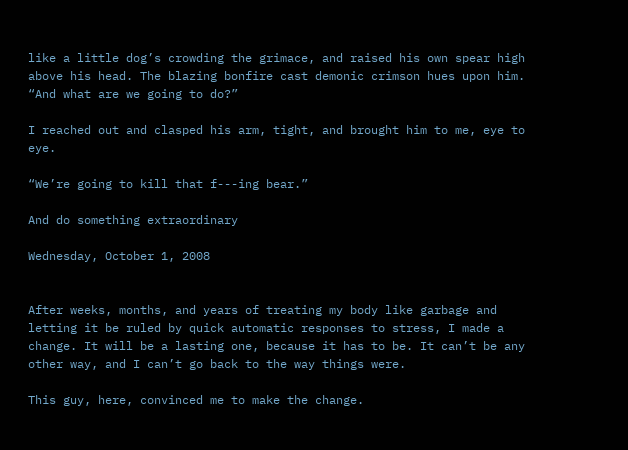like a little dog’s crowding the grimace, and raised his own spear high above his head. The blazing bonfire cast demonic crimson hues upon him. “And what are we going to do?”

I reached out and clasped his arm, tight, and brought him to me, eye to eye.

“We’re going to kill that f---ing bear.”

And do something extraordinary

Wednesday, October 1, 2008


After weeks, months, and years of treating my body like garbage and letting it be ruled by quick automatic responses to stress, I made a change. It will be a lasting one, because it has to be. It can’t be any other way, and I can’t go back to the way things were.

This guy, here, convinced me to make the change.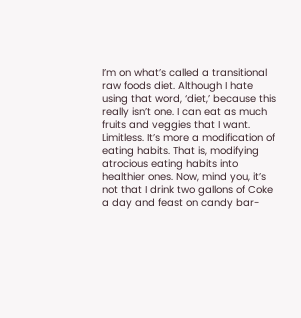I’m on what’s called a transitional raw foods diet. Although I hate using that word, ‘diet,’ because this really isn’t one. I can eat as much fruits and veggies that I want. Limitless. It’s more a modification of eating habits. That is, modifying atrocious eating habits into healthier ones. Now, mind you, it’s not that I drink two gallons of Coke a day and feast on candy bar-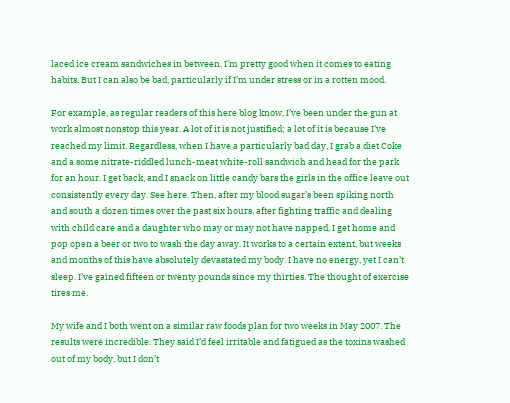laced ice cream sandwiches in between. I’m pretty good when it comes to eating habits. But I can also be bad, particularly if I’m under stress or in a rotten mood.

For example, as regular readers of this here blog know, I’ve been under the gun at work almost nonstop this year. A lot of it is not justified; a lot of it is because I’ve reached my limit. Regardless, when I have a particularly bad day, I grab a diet Coke and a some nitrate-riddled lunch-meat white-roll sandwich and head for the park for an hour. I get back, and I snack on little candy bars the girls in the office leave out consistently every day. See here. Then, after my blood sugar’s been spiking north and south a dozen times over the past six hours, after fighting traffic and dealing with child care and a daughter who may or may not have napped, I get home and pop open a beer or two to wash the day away. It works to a certain extent, but weeks and months of this have absolutely devastated my body. I have no energy, yet I can’t sleep. I’ve gained fifteen or twenty pounds since my thirties. The thought of exercise tires me.

My wife and I both went on a similar raw foods plan for two weeks in May 2007. The results were incredible. They said I’d feel irritable and fatigued as the toxins washed out of my body, but I don’t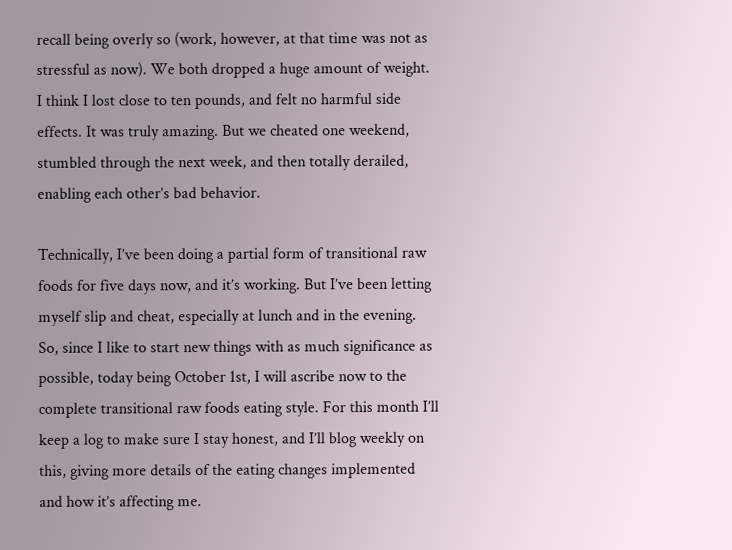recall being overly so (work, however, at that time was not as stressful as now). We both dropped a huge amount of weight. I think I lost close to ten pounds, and felt no harmful side effects. It was truly amazing. But we cheated one weekend, stumbled through the next week, and then totally derailed, enabling each other’s bad behavior.

Technically, I’ve been doing a partial form of transitional raw foods for five days now, and it’s working. But I’ve been letting myself slip and cheat, especially at lunch and in the evening. So, since I like to start new things with as much significance as possible, today being October 1st, I will ascribe now to the complete transitional raw foods eating style. For this month I’ll keep a log to make sure I stay honest, and I’ll blog weekly on this, giving more details of the eating changes implemented and how it’s affecting me.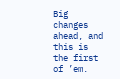Big changes ahead, and this is the first of ’em.